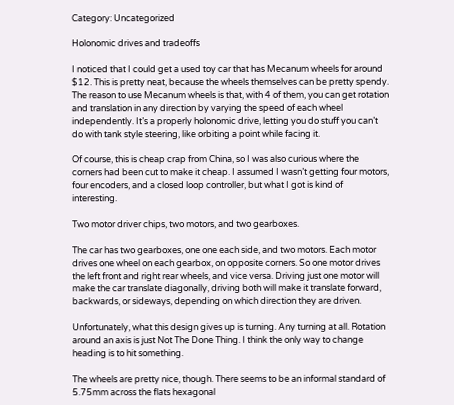Category: Uncategorized

Holonomic drives and tradeoffs

I noticed that I could get a used toy car that has Mecanum wheels for around $12. This is pretty neat, because the wheels themselves can be pretty spendy. The reason to use Mecanum wheels is that, with 4 of them, you can get rotation and translation in any direction by varying the speed of each wheel independently. It’s a properly holonomic drive, letting you do stuff you can’t do with tank style steering, like orbiting a point while facing it.

Of course, this is cheap crap from China, so I was also curious where the corners had been cut to make it cheap. I assumed I wasn’t getting four motors, four encoders, and a closed loop controller, but what I got is kind of interesting.

Two motor driver chips, two motors, and two gearboxes.

The car has two gearboxes, one one each side, and two motors. Each motor drives one wheel on each gearbox, on opposite corners. So one motor drives the left front and right rear wheels, and vice versa. Driving just one motor will make the car translate diagonally, driving both will make it translate forward, backwards, or sideways, depending on which direction they are driven.

Unfortunately, what this design gives up is turning. Any turning at all. Rotation around an axis is just Not The Done Thing. I think the only way to change heading is to hit something.

The wheels are pretty nice, though. There seems to be an informal standard of 5.75mm across the flats hexagonal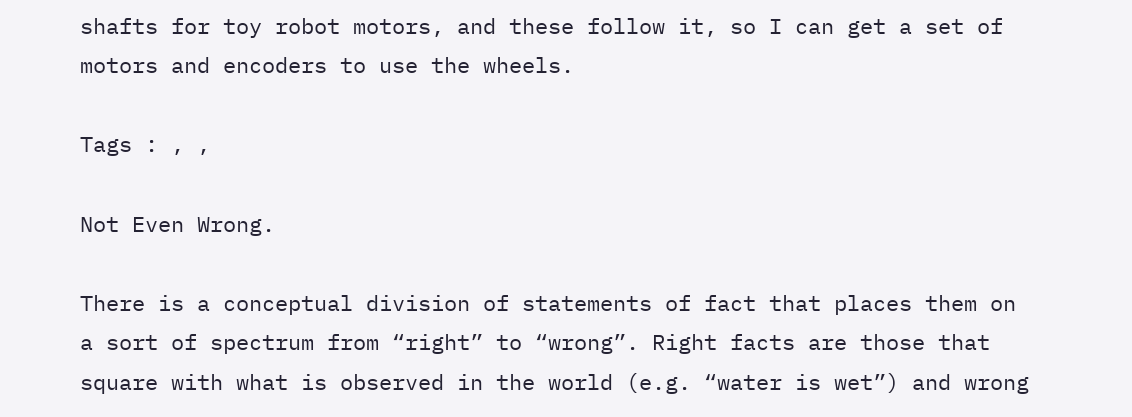shafts for toy robot motors, and these follow it, so I can get a set of motors and encoders to use the wheels.

Tags : , ,

Not Even Wrong.

There is a conceptual division of statements of fact that places them on a sort of spectrum from “right” to “wrong”. Right facts are those that square with what is observed in the world (e.g. “water is wet”) and wrong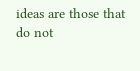ideas are those that do not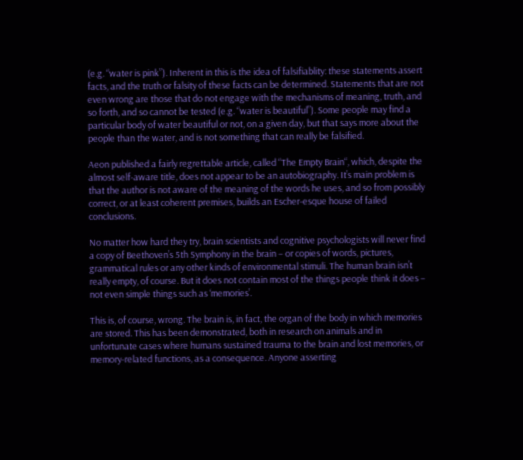(e.g. “water is pink”). Inherent in this is the idea of falsifiablity: these statements assert facts, and the truth or falsity of these facts can be determined. Statements that are not even wrong are those that do not engage with the mechanisms of meaning, truth, and so forth, and so cannot be tested (e.g. “water is beautiful”). Some people may find a particular body of water beautiful or not, on a given day, but that says more about the people than the water, and is not something that can really be falsified.

Aeon published a fairly regrettable article, called “The Empty Brain“, which, despite the almost self-aware title, does not appear to be an autobiography. It’s main problem is that the author is not aware of the meaning of the words he uses, and so from possibly correct, or at least coherent premises, builds an Escher-esque house of failed conclusions.

No matter how hard they try, brain scientists and cognitive psychologists will never find a copy of Beethoven’s 5th Symphony in the brain – or copies of words, pictures, grammatical rules or any other kinds of environmental stimuli. The human brain isn’t really empty, of course. But it does not contain most of the things people think it does – not even simple things such as ‘memories’.

This is, of course, wrong. The brain is, in fact, the organ of the body in which memories are stored. This has been demonstrated, both in research on animals and in unfortunate cases where humans sustained trauma to the brain and lost memories, or memory-related functions, as a consequence. Anyone asserting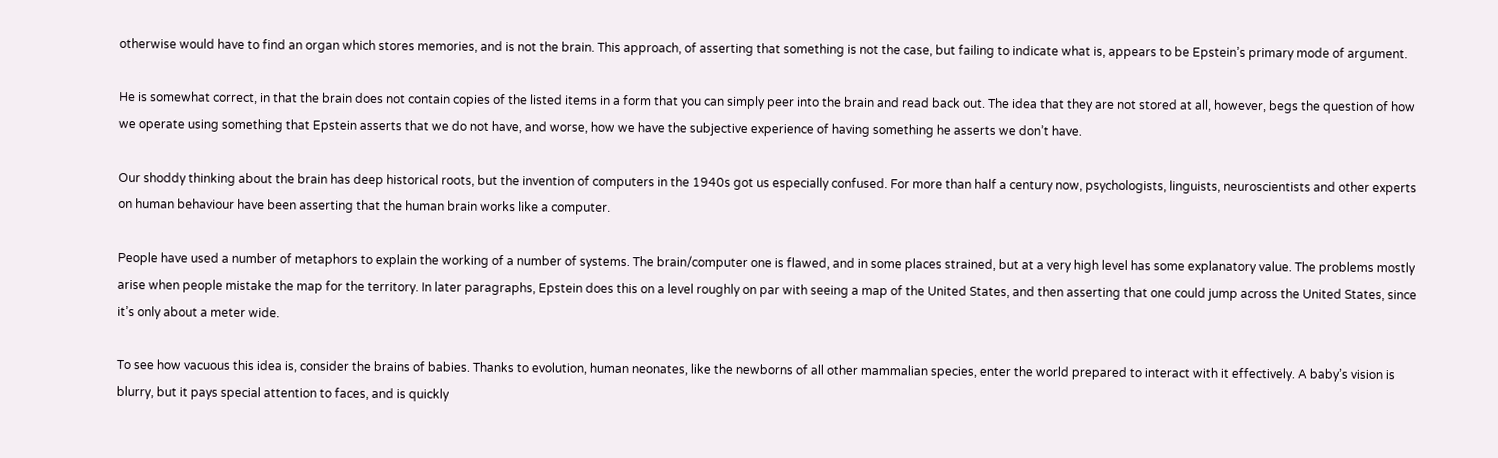otherwise would have to find an organ which stores memories, and is not the brain. This approach, of asserting that something is not the case, but failing to indicate what is, appears to be Epstein’s primary mode of argument.

He is somewhat correct, in that the brain does not contain copies of the listed items in a form that you can simply peer into the brain and read back out. The idea that they are not stored at all, however, begs the question of how we operate using something that Epstein asserts that we do not have, and worse, how we have the subjective experience of having something he asserts we don’t have.

Our shoddy thinking about the brain has deep historical roots, but the invention of computers in the 1940s got us especially confused. For more than half a century now, psychologists, linguists, neuroscientists and other experts on human behaviour have been asserting that the human brain works like a computer.

People have used a number of metaphors to explain the working of a number of systems. The brain/computer one is flawed, and in some places strained, but at a very high level has some explanatory value. The problems mostly arise when people mistake the map for the territory. In later paragraphs, Epstein does this on a level roughly on par with seeing a map of the United States, and then asserting that one could jump across the United States, since it’s only about a meter wide.

To see how vacuous this idea is, consider the brains of babies. Thanks to evolution, human neonates, like the newborns of all other mammalian species, enter the world prepared to interact with it effectively. A baby’s vision is blurry, but it pays special attention to faces, and is quickly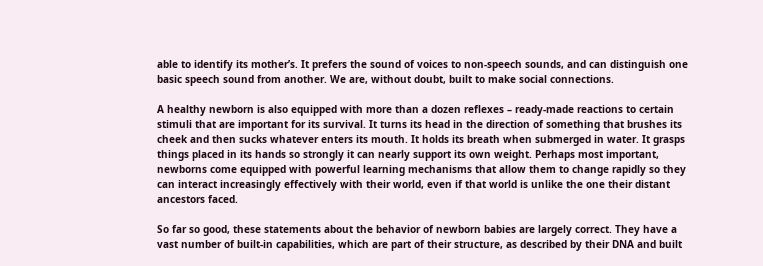able to identify its mother’s. It prefers the sound of voices to non-speech sounds, and can distinguish one basic speech sound from another. We are, without doubt, built to make social connections.

A healthy newborn is also equipped with more than a dozen reflexes – ready-made reactions to certain stimuli that are important for its survival. It turns its head in the direction of something that brushes its cheek and then sucks whatever enters its mouth. It holds its breath when submerged in water. It grasps things placed in its hands so strongly it can nearly support its own weight. Perhaps most important, newborns come equipped with powerful learning mechanisms that allow them to change rapidly so they can interact increasingly effectively with their world, even if that world is unlike the one their distant ancestors faced.

So far so good, these statements about the behavior of newborn babies are largely correct. They have a vast number of built-in capabilities, which are part of their structure, as described by their DNA and built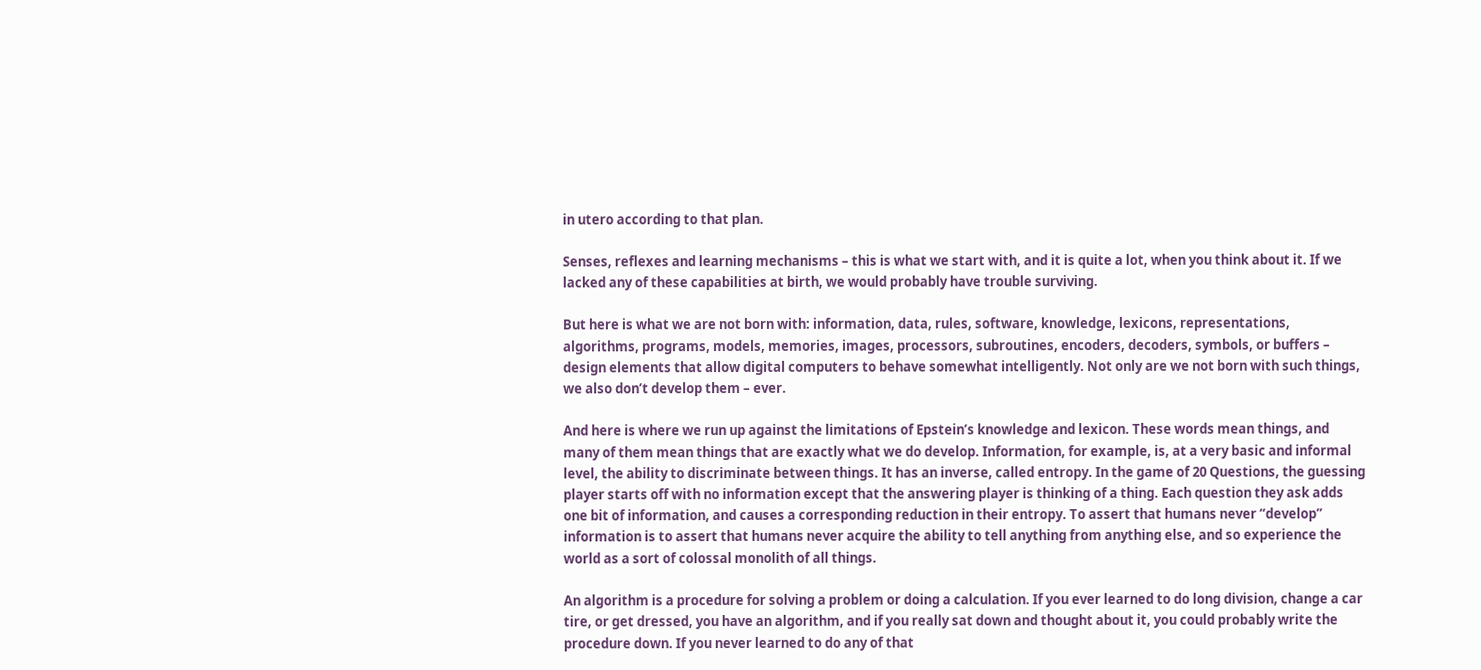in utero according to that plan.

Senses, reflexes and learning mechanisms – this is what we start with, and it is quite a lot, when you think about it. If we lacked any of these capabilities at birth, we would probably have trouble surviving.

But here is what we are not born with: information, data, rules, software, knowledge, lexicons, representations, algorithms, programs, models, memories, images, processors, subroutines, encoders, decoders, symbols, or buffers – design elements that allow digital computers to behave somewhat intelligently. Not only are we not born with such things, we also don’t develop them – ever.

And here is where we run up against the limitations of Epstein’s knowledge and lexicon. These words mean things, and many of them mean things that are exactly what we do develop. Information, for example, is, at a very basic and informal level, the ability to discriminate between things. It has an inverse, called entropy. In the game of 20 Questions, the guessing player starts off with no information except that the answering player is thinking of a thing. Each question they ask adds one bit of information, and causes a corresponding reduction in their entropy. To assert that humans never “develop” information is to assert that humans never acquire the ability to tell anything from anything else, and so experience the world as a sort of colossal monolith of all things.

An algorithm is a procedure for solving a problem or doing a calculation. If you ever learned to do long division, change a car tire, or get dressed, you have an algorithm, and if you really sat down and thought about it, you could probably write the procedure down. If you never learned to do any of that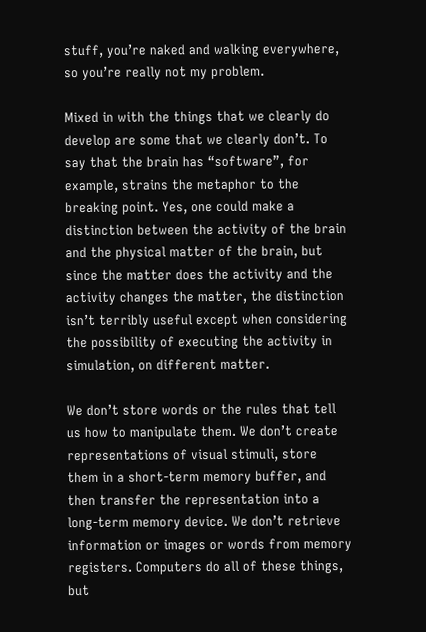stuff, you’re naked and walking everywhere, so you’re really not my problem.

Mixed in with the things that we clearly do develop are some that we clearly don’t. To say that the brain has “software”, for example, strains the metaphor to the breaking point. Yes, one could make a distinction between the activity of the brain and the physical matter of the brain, but since the matter does the activity and the activity changes the matter, the distinction isn’t terribly useful except when considering the possibility of executing the activity in simulation, on different matter.

We don’t store words or the rules that tell us how to manipulate them. We don’t create representations of visual stimuli, store them in a short-term memory buffer, and then transfer the representation into a long-term memory device. We don’t retrieve information or images or words from memory registers. Computers do all of these things, but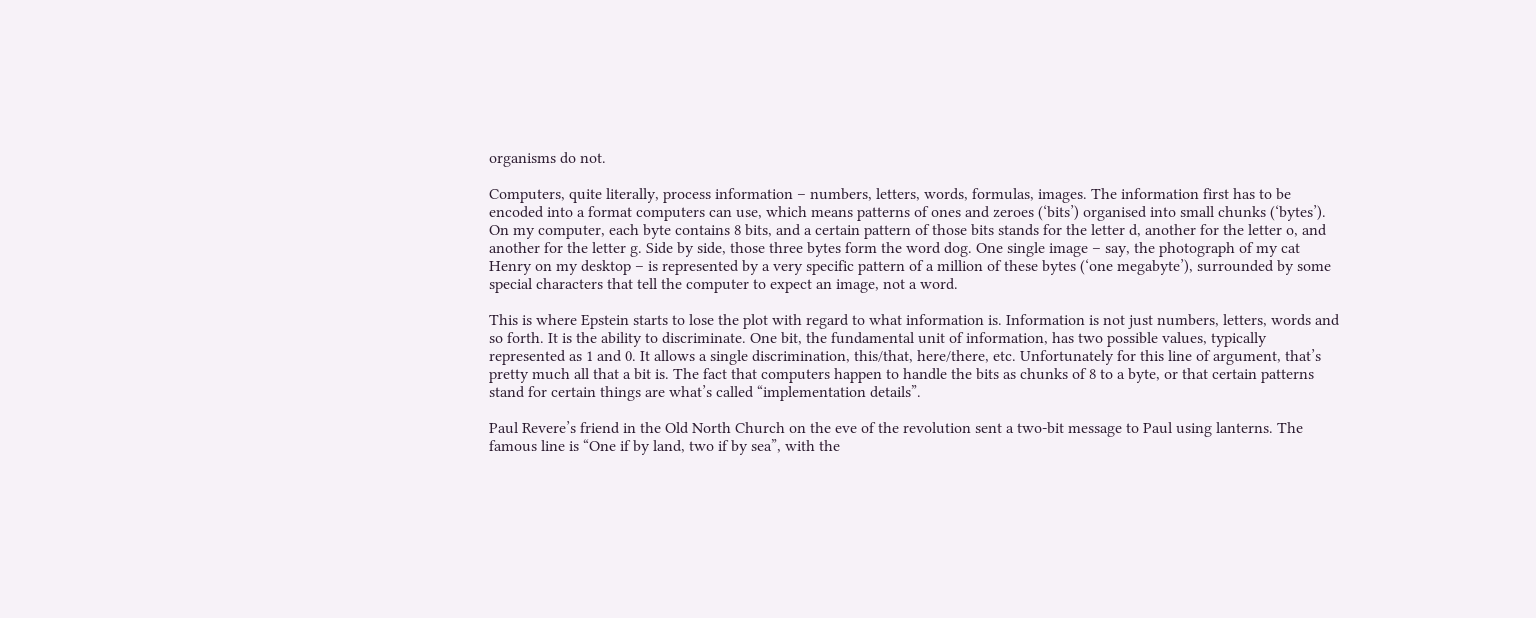organisms do not.

Computers, quite literally, process information – numbers, letters, words, formulas, images. The information first has to be encoded into a format computers can use, which means patterns of ones and zeroes (‘bits’) organised into small chunks (‘bytes’). On my computer, each byte contains 8 bits, and a certain pattern of those bits stands for the letter d, another for the letter o, and another for the letter g. Side by side, those three bytes form the word dog. One single image – say, the photograph of my cat Henry on my desktop – is represented by a very specific pattern of a million of these bytes (‘one megabyte’), surrounded by some special characters that tell the computer to expect an image, not a word.

This is where Epstein starts to lose the plot with regard to what information is. Information is not just numbers, letters, words and so forth. It is the ability to discriminate. One bit, the fundamental unit of information, has two possible values, typically represented as 1 and 0. It allows a single discrimination, this/that, here/there, etc. Unfortunately for this line of argument, that’s pretty much all that a bit is. The fact that computers happen to handle the bits as chunks of 8 to a byte, or that certain patterns stand for certain things are what’s called “implementation details”.

Paul Revere’s friend in the Old North Church on the eve of the revolution sent a two-bit message to Paul using lanterns. The famous line is “One if by land, two if by sea”, with the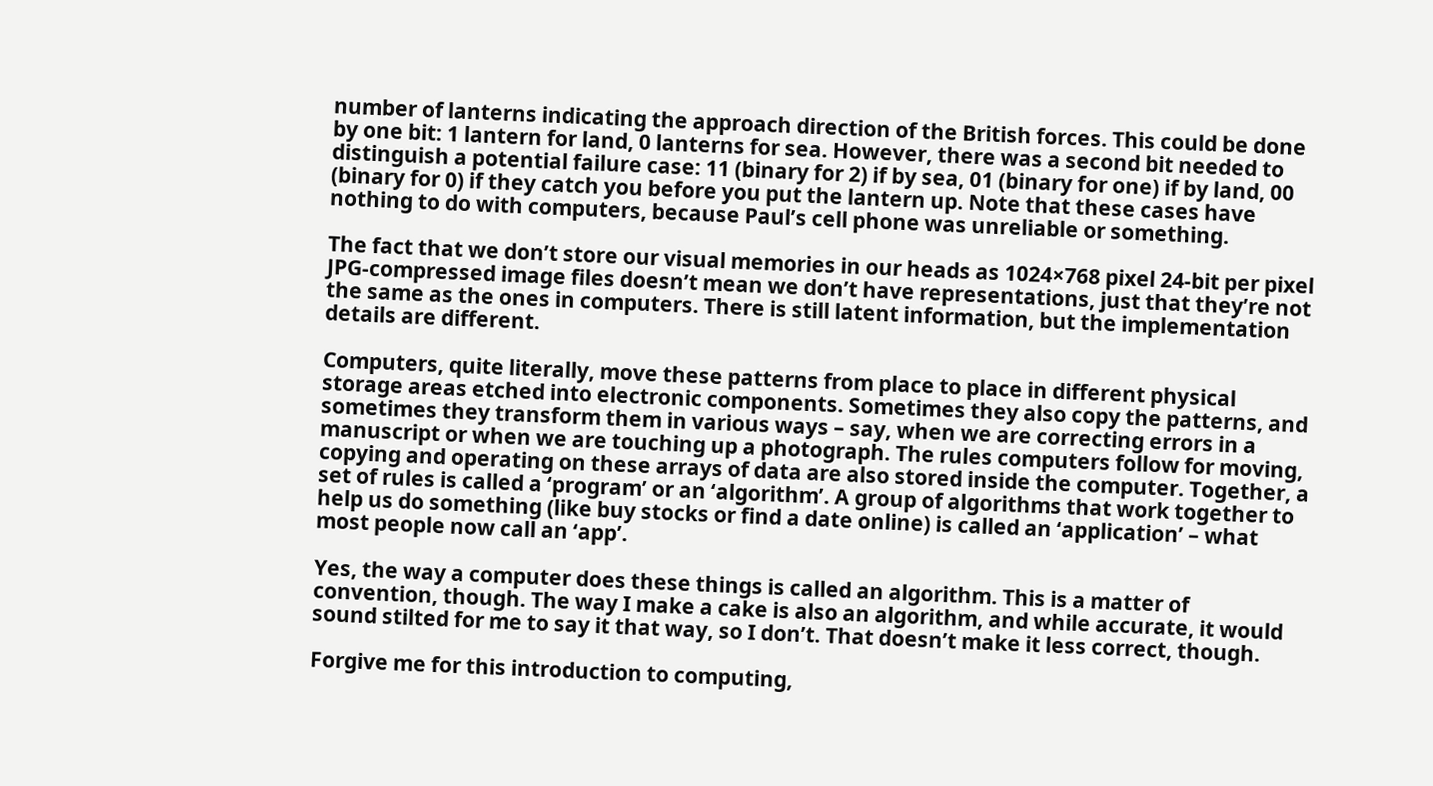number of lanterns indicating the approach direction of the British forces. This could be done by one bit: 1 lantern for land, 0 lanterns for sea. However, there was a second bit needed to distinguish a potential failure case: 11 (binary for 2) if by sea, 01 (binary for one) if by land, 00 (binary for 0) if they catch you before you put the lantern up. Note that these cases have nothing to do with computers, because Paul’s cell phone was unreliable or something.

The fact that we don’t store our visual memories in our heads as 1024×768 pixel 24-bit per pixel JPG-compressed image files doesn’t mean we don’t have representations, just that they’re not the same as the ones in computers. There is still latent information, but the implementation details are different.

Computers, quite literally, move these patterns from place to place in different physical storage areas etched into electronic components. Sometimes they also copy the patterns, and sometimes they transform them in various ways – say, when we are correcting errors in a manuscript or when we are touching up a photograph. The rules computers follow for moving, copying and operating on these arrays of data are also stored inside the computer. Together, a set of rules is called a ‘program’ or an ‘algorithm’. A group of algorithms that work together to help us do something (like buy stocks or find a date online) is called an ‘application’ – what most people now call an ‘app’.

Yes, the way a computer does these things is called an algorithm. This is a matter of convention, though. The way I make a cake is also an algorithm, and while accurate, it would sound stilted for me to say it that way, so I don’t. That doesn’t make it less correct, though.

Forgive me for this introduction to computing,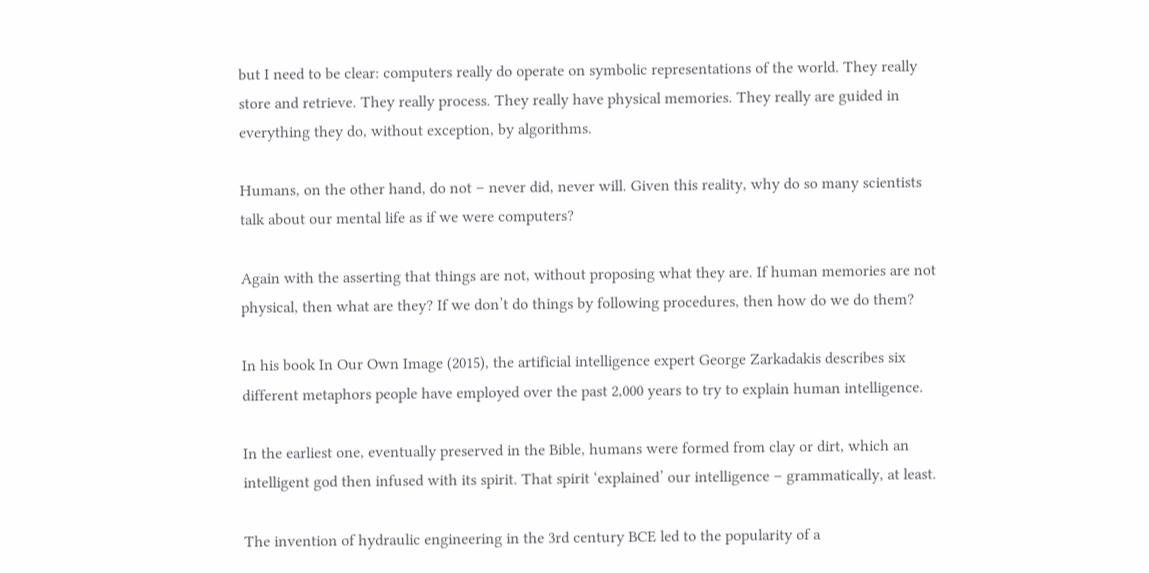but I need to be clear: computers really do operate on symbolic representations of the world. They really store and retrieve. They really process. They really have physical memories. They really are guided in everything they do, without exception, by algorithms.

Humans, on the other hand, do not – never did, never will. Given this reality, why do so many scientists talk about our mental life as if we were computers?

Again with the asserting that things are not, without proposing what they are. If human memories are not physical, then what are they? If we don’t do things by following procedures, then how do we do them?

In his book In Our Own Image (2015), the artificial intelligence expert George Zarkadakis describes six different metaphors people have employed over the past 2,000 years to try to explain human intelligence.

In the earliest one, eventually preserved in the Bible, humans were formed from clay or dirt, which an intelligent god then infused with its spirit. That spirit ‘explained’ our intelligence – grammatically, at least.

The invention of hydraulic engineering in the 3rd century BCE led to the popularity of a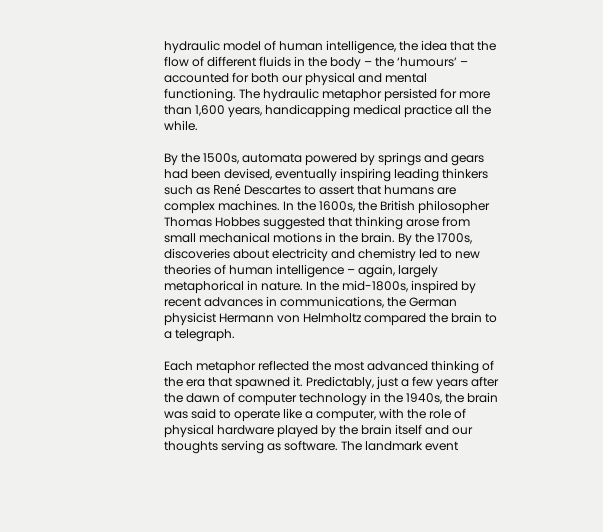hydraulic model of human intelligence, the idea that the flow of different fluids in the body – the ‘humours’ – accounted for both our physical and mental functioning. The hydraulic metaphor persisted for more than 1,600 years, handicapping medical practice all the while.

By the 1500s, automata powered by springs and gears had been devised, eventually inspiring leading thinkers such as René Descartes to assert that humans are complex machines. In the 1600s, the British philosopher Thomas Hobbes suggested that thinking arose from small mechanical motions in the brain. By the 1700s, discoveries about electricity and chemistry led to new theories of human intelligence – again, largely metaphorical in nature. In the mid-1800s, inspired by recent advances in communications, the German physicist Hermann von Helmholtz compared the brain to a telegraph.

Each metaphor reflected the most advanced thinking of the era that spawned it. Predictably, just a few years after the dawn of computer technology in the 1940s, the brain was said to operate like a computer, with the role of physical hardware played by the brain itself and our thoughts serving as software. The landmark event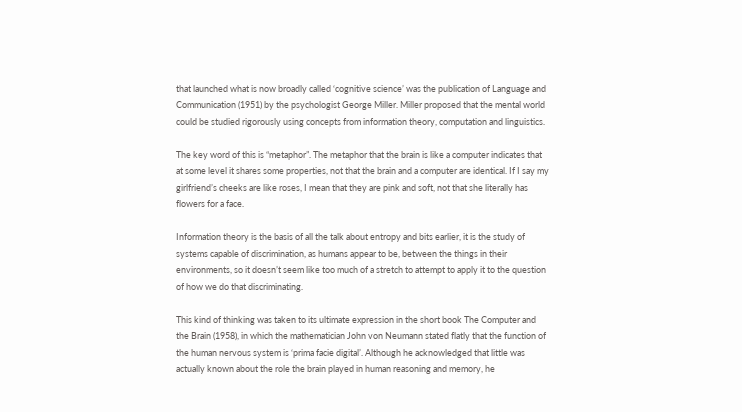that launched what is now broadly called ‘cognitive science’ was the publication of Language and Communication (1951) by the psychologist George Miller. Miller proposed that the mental world could be studied rigorously using concepts from information theory, computation and linguistics.

The key word of this is “metaphor”. The metaphor that the brain is like a computer indicates that at some level it shares some properties, not that the brain and a computer are identical. If I say my girlfriend’s cheeks are like roses, I mean that they are pink and soft, not that she literally has flowers for a face.

Information theory is the basis of all the talk about entropy and bits earlier, it is the study of systems capable of discrimination, as humans appear to be, between the things in their environments, so it doesn’t seem like too much of a stretch to attempt to apply it to the question of how we do that discriminating.

This kind of thinking was taken to its ultimate expression in the short book The Computer and the Brain (1958), in which the mathematician John von Neumann stated flatly that the function of the human nervous system is ‘prima facie digital’. Although he acknowledged that little was actually known about the role the brain played in human reasoning and memory, he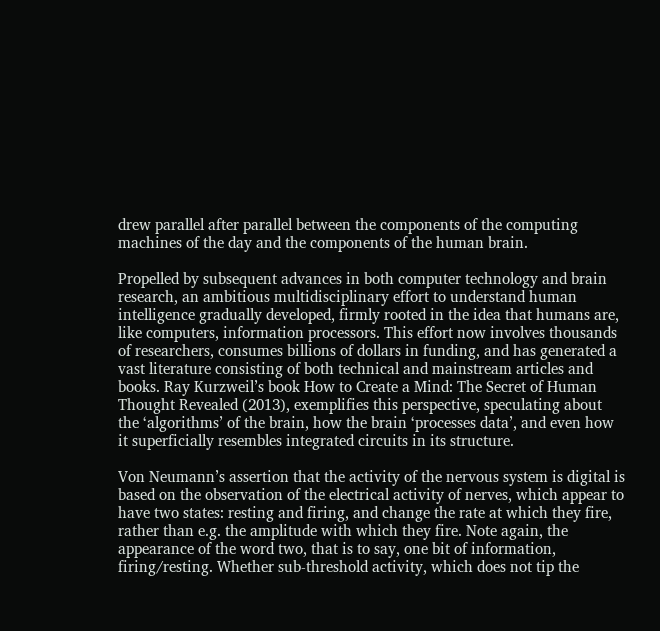drew parallel after parallel between the components of the computing machines of the day and the components of the human brain.

Propelled by subsequent advances in both computer technology and brain research, an ambitious multidisciplinary effort to understand human intelligence gradually developed, firmly rooted in the idea that humans are, like computers, information processors. This effort now involves thousands of researchers, consumes billions of dollars in funding, and has generated a vast literature consisting of both technical and mainstream articles and books. Ray Kurzweil’s book How to Create a Mind: The Secret of Human Thought Revealed (2013), exemplifies this perspective, speculating about the ‘algorithms’ of the brain, how the brain ‘processes data’, and even how it superficially resembles integrated circuits in its structure.

Von Neumann’s assertion that the activity of the nervous system is digital is based on the observation of the electrical activity of nerves, which appear to have two states: resting and firing, and change the rate at which they fire, rather than e.g. the amplitude with which they fire. Note again, the appearance of the word two, that is to say, one bit of information, firing/resting. Whether sub-threshold activity, which does not tip the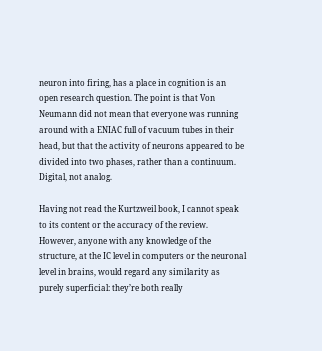neuron into firing, has a place in cognition is an open research question. The point is that Von Neumann did not mean that everyone was running around with a ENIAC full of vacuum tubes in their head, but that the activity of neurons appeared to be divided into two phases, rather than a continuum. Digital, not analog.

Having not read the Kurtzweil book, I cannot speak to its content or the accuracy of the review. However, anyone with any knowledge of the structure, at the IC level in computers or the neuronal level in brains, would regard any similarity as purely superficial: they’re both really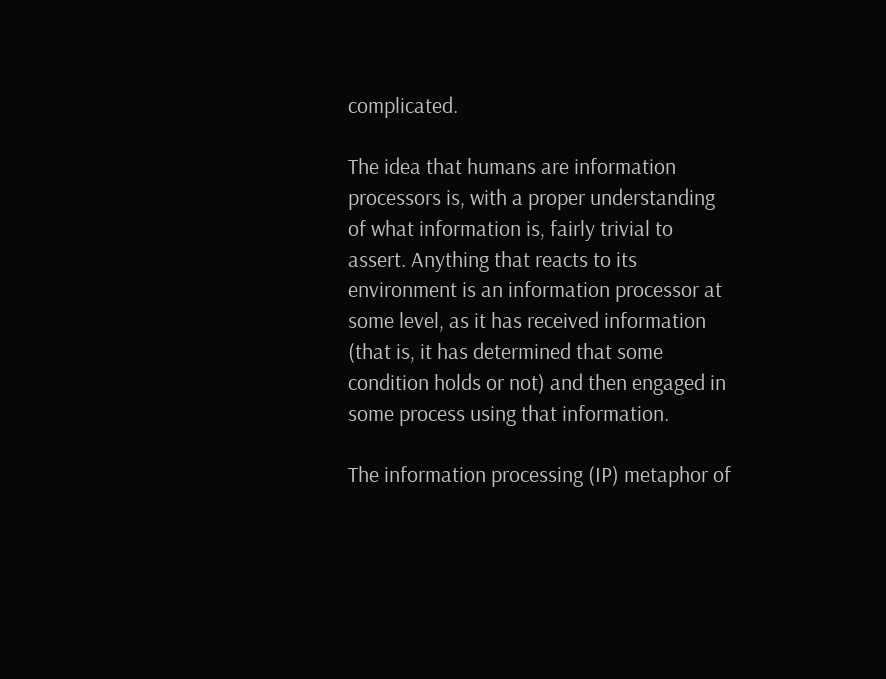complicated.

The idea that humans are information processors is, with a proper understanding of what information is, fairly trivial to assert. Anything that reacts to its environment is an information processor at some level, as it has received information (that is, it has determined that some condition holds or not) and then engaged in some process using that information.

The information processing (IP) metaphor of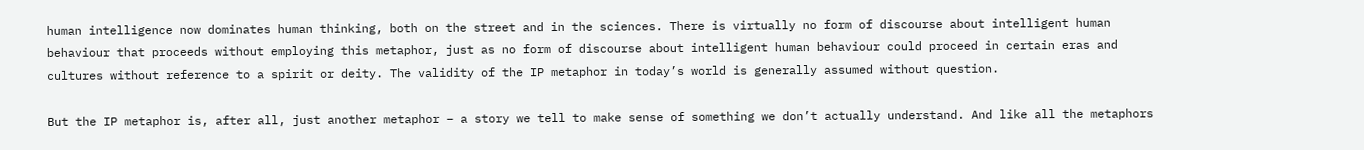human intelligence now dominates human thinking, both on the street and in the sciences. There is virtually no form of discourse about intelligent human behaviour that proceeds without employing this metaphor, just as no form of discourse about intelligent human behaviour could proceed in certain eras and cultures without reference to a spirit or deity. The validity of the IP metaphor in today’s world is generally assumed without question.

But the IP metaphor is, after all, just another metaphor – a story we tell to make sense of something we don’t actually understand. And like all the metaphors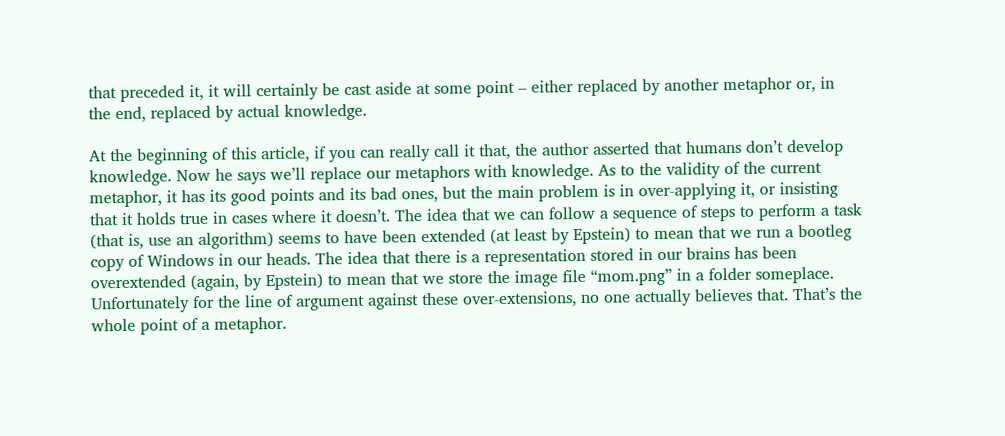that preceded it, it will certainly be cast aside at some point – either replaced by another metaphor or, in the end, replaced by actual knowledge.

At the beginning of this article, if you can really call it that, the author asserted that humans don’t develop knowledge. Now he says we’ll replace our metaphors with knowledge. As to the validity of the current metaphor, it has its good points and its bad ones, but the main problem is in over-applying it, or insisting that it holds true in cases where it doesn’t. The idea that we can follow a sequence of steps to perform a task (that is, use an algorithm) seems to have been extended (at least by Epstein) to mean that we run a bootleg copy of Windows in our heads. The idea that there is a representation stored in our brains has been overextended (again, by Epstein) to mean that we store the image file “mom.png” in a folder someplace. Unfortunately for the line of argument against these over-extensions, no one actually believes that. That’s the whole point of a metaphor.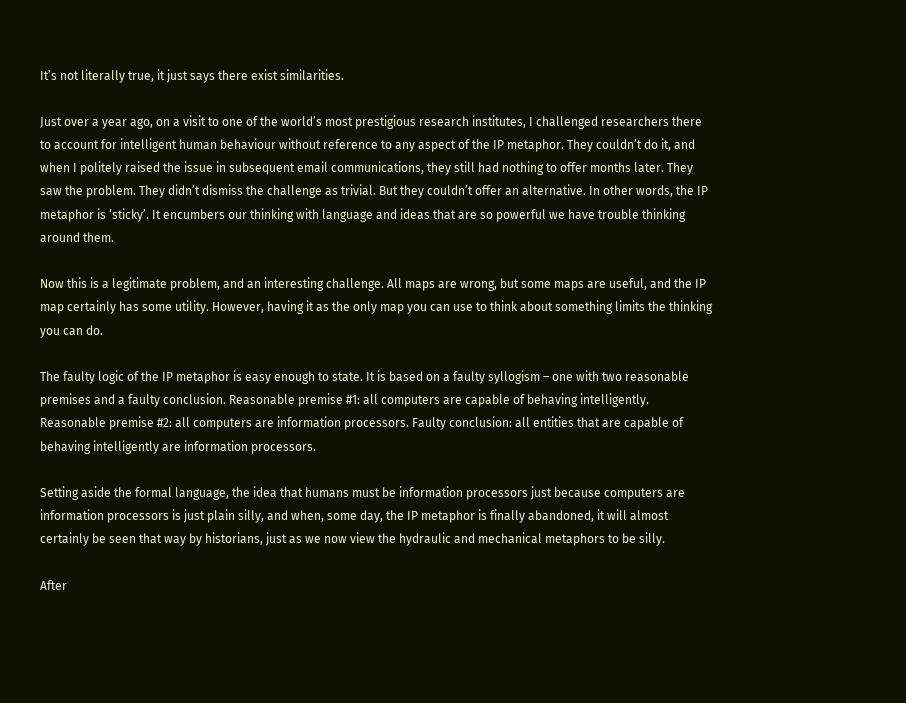It’s not literally true, it just says there exist similarities.

Just over a year ago, on a visit to one of the world’s most prestigious research institutes, I challenged researchers there to account for intelligent human behaviour without reference to any aspect of the IP metaphor. They couldn’t do it, and when I politely raised the issue in subsequent email communications, they still had nothing to offer months later. They saw the problem. They didn’t dismiss the challenge as trivial. But they couldn’t offer an alternative. In other words, the IP metaphor is ‘sticky’. It encumbers our thinking with language and ideas that are so powerful we have trouble thinking around them.

Now this is a legitimate problem, and an interesting challenge. All maps are wrong, but some maps are useful, and the IP map certainly has some utility. However, having it as the only map you can use to think about something limits the thinking you can do.

The faulty logic of the IP metaphor is easy enough to state. It is based on a faulty syllogism – one with two reasonable premises and a faulty conclusion. Reasonable premise #1: all computers are capable of behaving intelligently. Reasonable premise #2: all computers are information processors. Faulty conclusion: all entities that are capable of behaving intelligently are information processors.

Setting aside the formal language, the idea that humans must be information processors just because computers are information processors is just plain silly, and when, some day, the IP metaphor is finally abandoned, it will almost certainly be seen that way by historians, just as we now view the hydraulic and mechanical metaphors to be silly.

After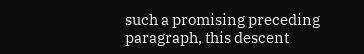such a promising preceding paragraph, this descent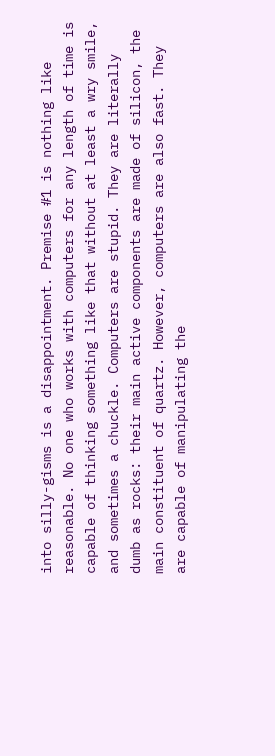into silly-gisms is a disappointment. Premise #1 is nothing like reasonable. No one who works with computers for any length of time is capable of thinking something like that without at least a wry smile, and sometimes a chuckle. Computers are stupid. They are literally dumb as rocks: their main active components are made of silicon, the main constituent of quartz. However, computers are also fast. They are capable of manipulating the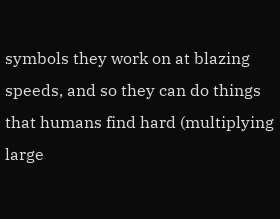symbols they work on at blazing speeds, and so they can do things that humans find hard (multiplying large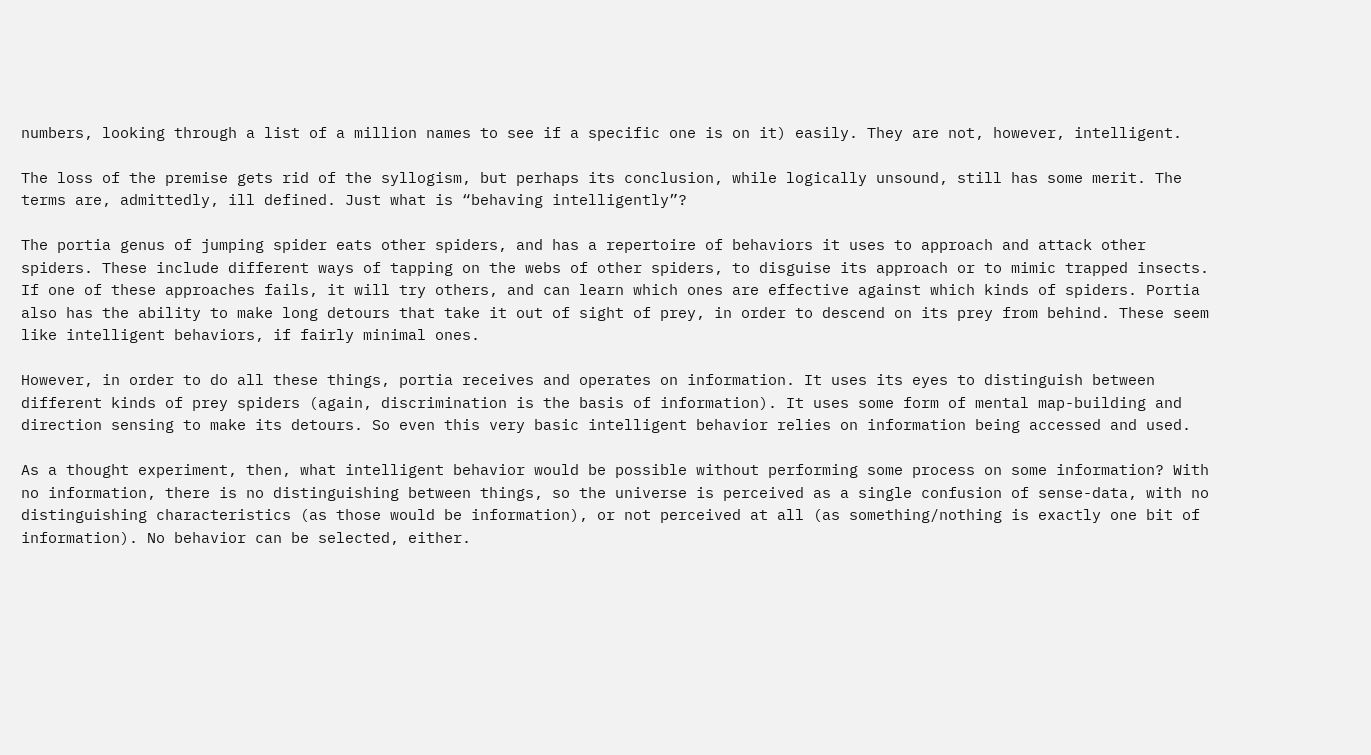numbers, looking through a list of a million names to see if a specific one is on it) easily. They are not, however, intelligent.

The loss of the premise gets rid of the syllogism, but perhaps its conclusion, while logically unsound, still has some merit. The terms are, admittedly, ill defined. Just what is “behaving intelligently”?

The portia genus of jumping spider eats other spiders, and has a repertoire of behaviors it uses to approach and attack other spiders. These include different ways of tapping on the webs of other spiders, to disguise its approach or to mimic trapped insects. If one of these approaches fails, it will try others, and can learn which ones are effective against which kinds of spiders. Portia also has the ability to make long detours that take it out of sight of prey, in order to descend on its prey from behind. These seem like intelligent behaviors, if fairly minimal ones.

However, in order to do all these things, portia receives and operates on information. It uses its eyes to distinguish between different kinds of prey spiders (again, discrimination is the basis of information). It uses some form of mental map-building and direction sensing to make its detours. So even this very basic intelligent behavior relies on information being accessed and used.

As a thought experiment, then, what intelligent behavior would be possible without performing some process on some information? With no information, there is no distinguishing between things, so the universe is perceived as a single confusion of sense-data, with no distinguishing characteristics (as those would be information), or not perceived at all (as something/nothing is exactly one bit of information). No behavior can be selected, either.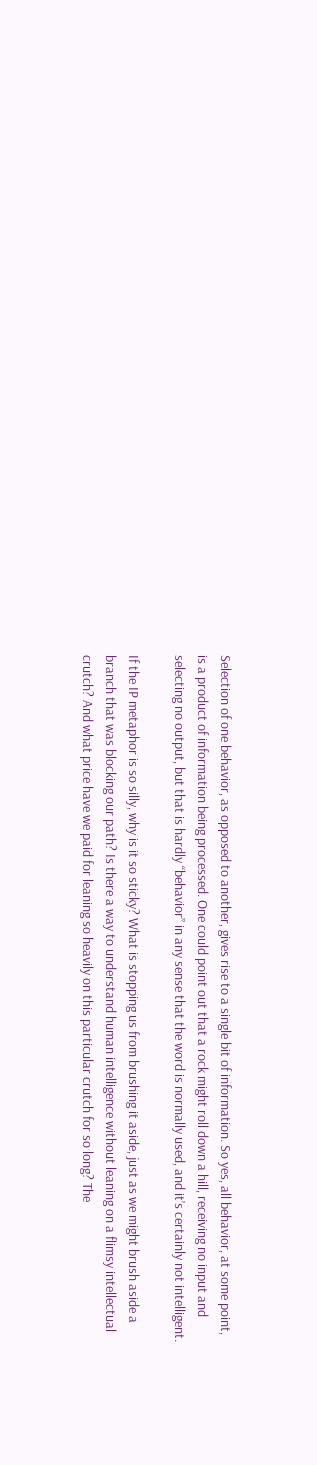Selection of one behavior, as opposed to another, gives rise to a single bit of information. So yes, all behavior, at some point, is a product of information being processed. One could point out that a rock might roll down a hill, receiving no input and selecting no output, but that is hardly “behavior” in any sense that the word is normally used, and it’s certainly not intelligent.

If the IP metaphor is so silly, why is it so sticky? What is stopping us from brushing it aside, just as we might brush aside a branch that was blocking our path? Is there a way to understand human intelligence without leaning on a flimsy intellectual crutch? And what price have we paid for leaning so heavily on this particular crutch for so long? The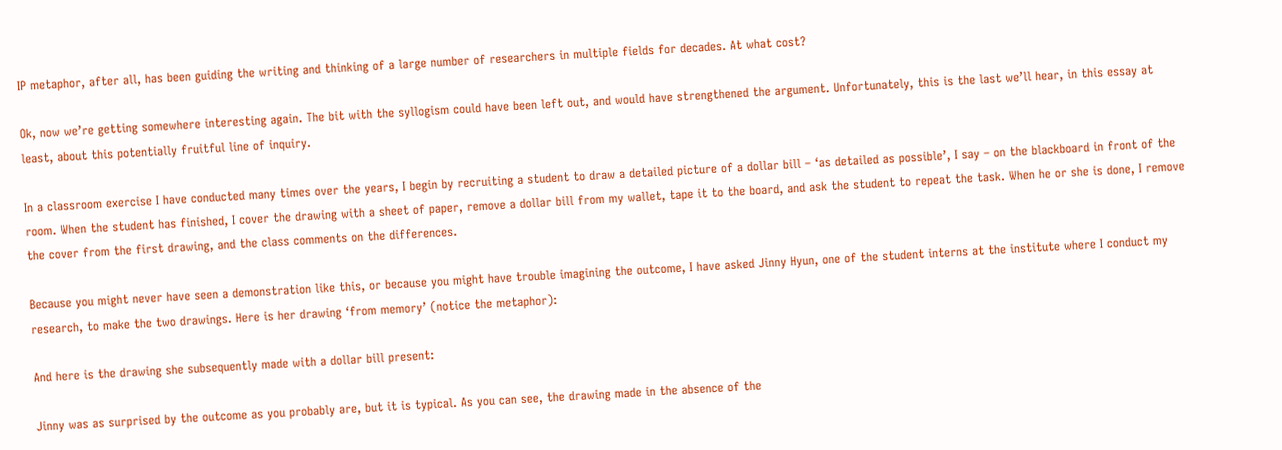IP metaphor, after all, has been guiding the writing and thinking of a large number of researchers in multiple fields for decades. At what cost?

Ok, now we’re getting somewhere interesting again. The bit with the syllogism could have been left out, and would have strengthened the argument. Unfortunately, this is the last we’ll hear, in this essay at least, about this potentially fruitful line of inquiry.

In a classroom exercise I have conducted many times over the years, I begin by recruiting a student to draw a detailed picture of a dollar bill – ‘as detailed as possible’, I say – on the blackboard in front of the room. When the student has finished, I cover the drawing with a sheet of paper, remove a dollar bill from my wallet, tape it to the board, and ask the student to repeat the task. When he or she is done, I remove the cover from the first drawing, and the class comments on the differences.

Because you might never have seen a demonstration like this, or because you might have trouble imagining the outcome, I have asked Jinny Hyun, one of the student interns at the institute where I conduct my research, to make the two drawings. Here is her drawing ‘from memory’ (notice the metaphor):

And here is the drawing she subsequently made with a dollar bill present:

Jinny was as surprised by the outcome as you probably are, but it is typical. As you can see, the drawing made in the absence of the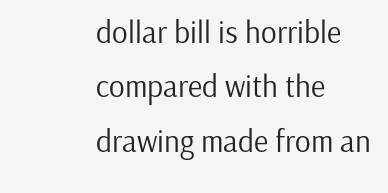dollar bill is horrible compared with the drawing made from an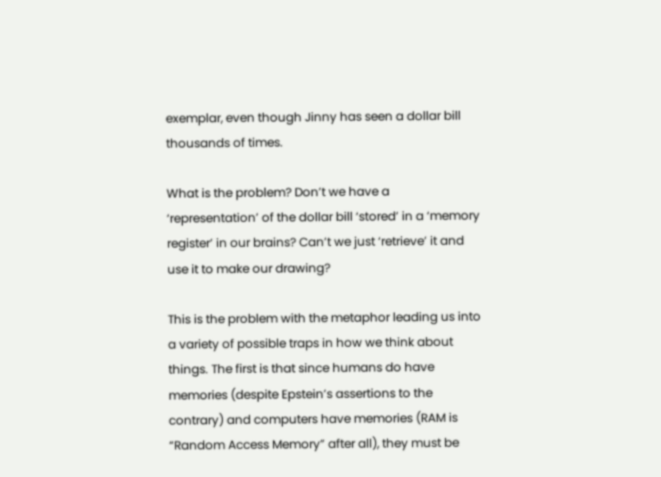exemplar, even though Jinny has seen a dollar bill thousands of times.

What is the problem? Don’t we have a ‘representation’ of the dollar bill ‘stored’ in a ‘memory register’ in our brains? Can’t we just ‘retrieve’ it and use it to make our drawing?

This is the problem with the metaphor leading us into a variety of possible traps in how we think about things. The first is that since humans do have memories (despite Epstein’s assertions to the contrary) and computers have memories (RAM is “Random Access Memory” after all), they must be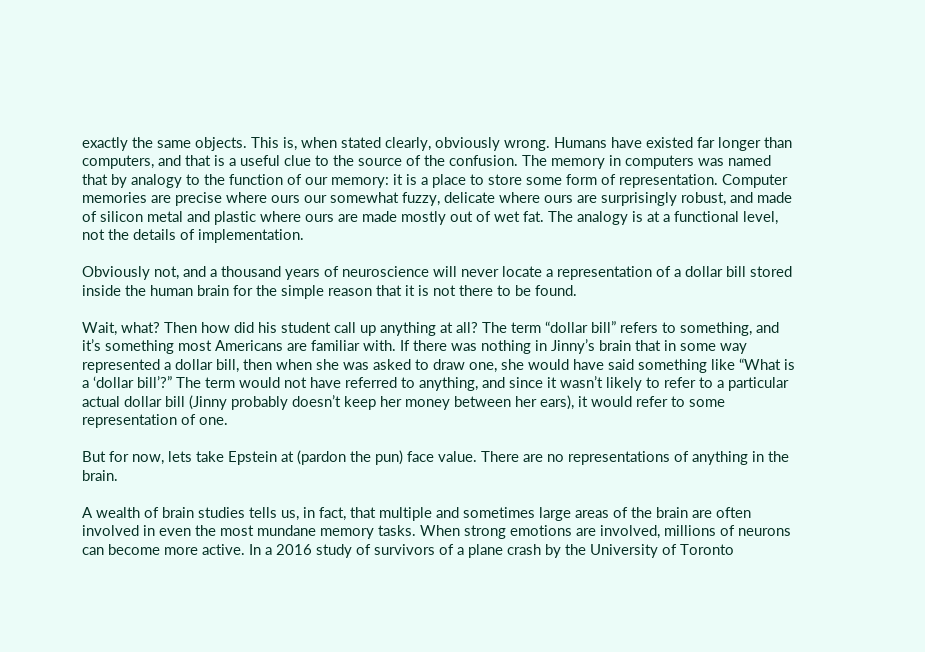exactly the same objects. This is, when stated clearly, obviously wrong. Humans have existed far longer than computers, and that is a useful clue to the source of the confusion. The memory in computers was named that by analogy to the function of our memory: it is a place to store some form of representation. Computer memories are precise where ours our somewhat fuzzy, delicate where ours are surprisingly robust, and made of silicon metal and plastic where ours are made mostly out of wet fat. The analogy is at a functional level, not the details of implementation.

Obviously not, and a thousand years of neuroscience will never locate a representation of a dollar bill stored inside the human brain for the simple reason that it is not there to be found.

Wait, what? Then how did his student call up anything at all? The term “dollar bill” refers to something, and it’s something most Americans are familiar with. If there was nothing in Jinny’s brain that in some way represented a dollar bill, then when she was asked to draw one, she would have said something like “What is a ‘dollar bill’?” The term would not have referred to anything, and since it wasn’t likely to refer to a particular actual dollar bill (Jinny probably doesn’t keep her money between her ears), it would refer to some representation of one.

But for now, lets take Epstein at (pardon the pun) face value. There are no representations of anything in the brain.

A wealth of brain studies tells us, in fact, that multiple and sometimes large areas of the brain are often involved in even the most mundane memory tasks. When strong emotions are involved, millions of neurons can become more active. In a 2016 study of survivors of a plane crash by the University of Toronto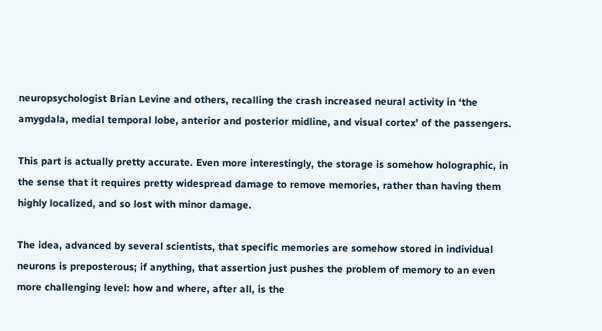neuropsychologist Brian Levine and others, recalling the crash increased neural activity in ‘the amygdala, medial temporal lobe, anterior and posterior midline, and visual cortex’ of the passengers.

This part is actually pretty accurate. Even more interestingly, the storage is somehow holographic, in the sense that it requires pretty widespread damage to remove memories, rather than having them highly localized, and so lost with minor damage.

The idea, advanced by several scientists, that specific memories are somehow stored in individual neurons is preposterous; if anything, that assertion just pushes the problem of memory to an even more challenging level: how and where, after all, is the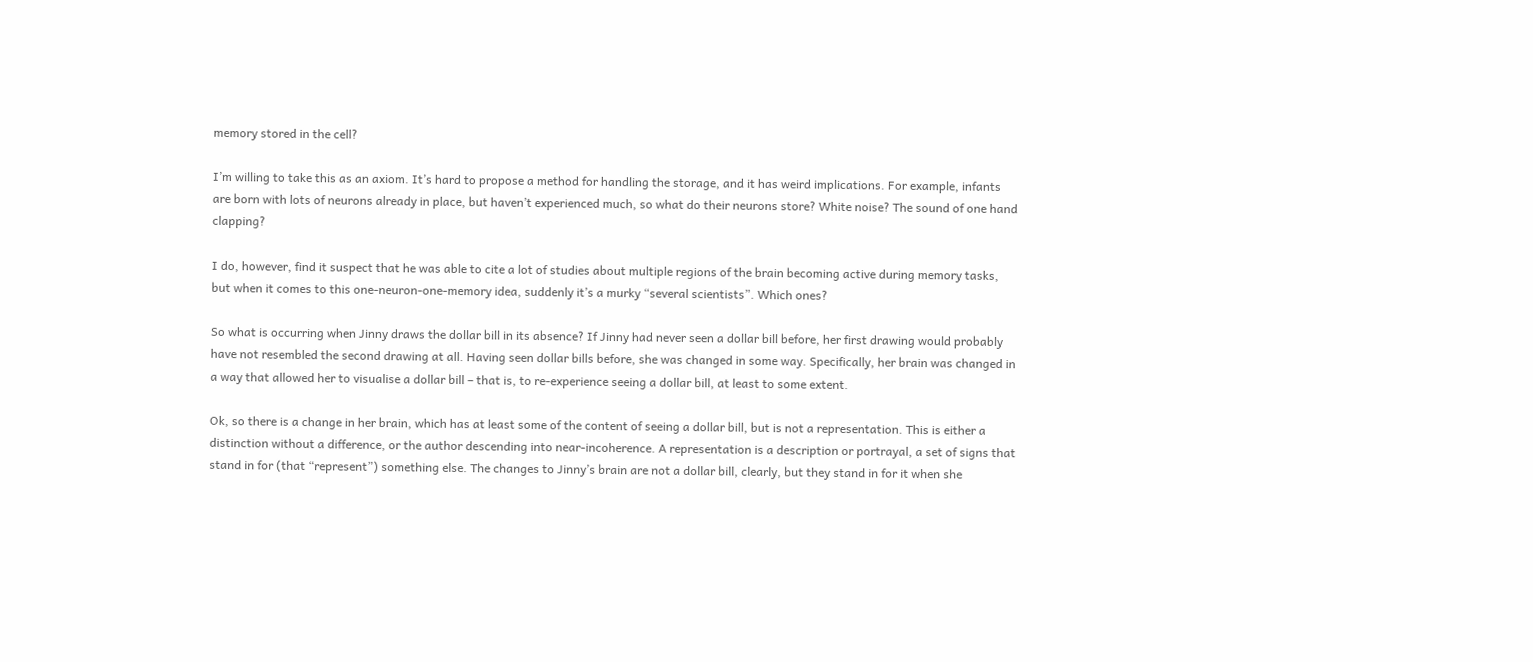memory stored in the cell?

I’m willing to take this as an axiom. It’s hard to propose a method for handling the storage, and it has weird implications. For example, infants are born with lots of neurons already in place, but haven’t experienced much, so what do their neurons store? White noise? The sound of one hand clapping?

I do, however, find it suspect that he was able to cite a lot of studies about multiple regions of the brain becoming active during memory tasks, but when it comes to this one-neuron-one-memory idea, suddenly it’s a murky “several scientists”. Which ones?

So what is occurring when Jinny draws the dollar bill in its absence? If Jinny had never seen a dollar bill before, her first drawing would probably have not resembled the second drawing at all. Having seen dollar bills before, she was changed in some way. Specifically, her brain was changed in a way that allowed her to visualise a dollar bill – that is, to re-experience seeing a dollar bill, at least to some extent.

Ok, so there is a change in her brain, which has at least some of the content of seeing a dollar bill, but is not a representation. This is either a distinction without a difference, or the author descending into near-incoherence. A representation is a description or portrayal, a set of signs that stand in for (that “represent”) something else. The changes to Jinny’s brain are not a dollar bill, clearly, but they stand in for it when she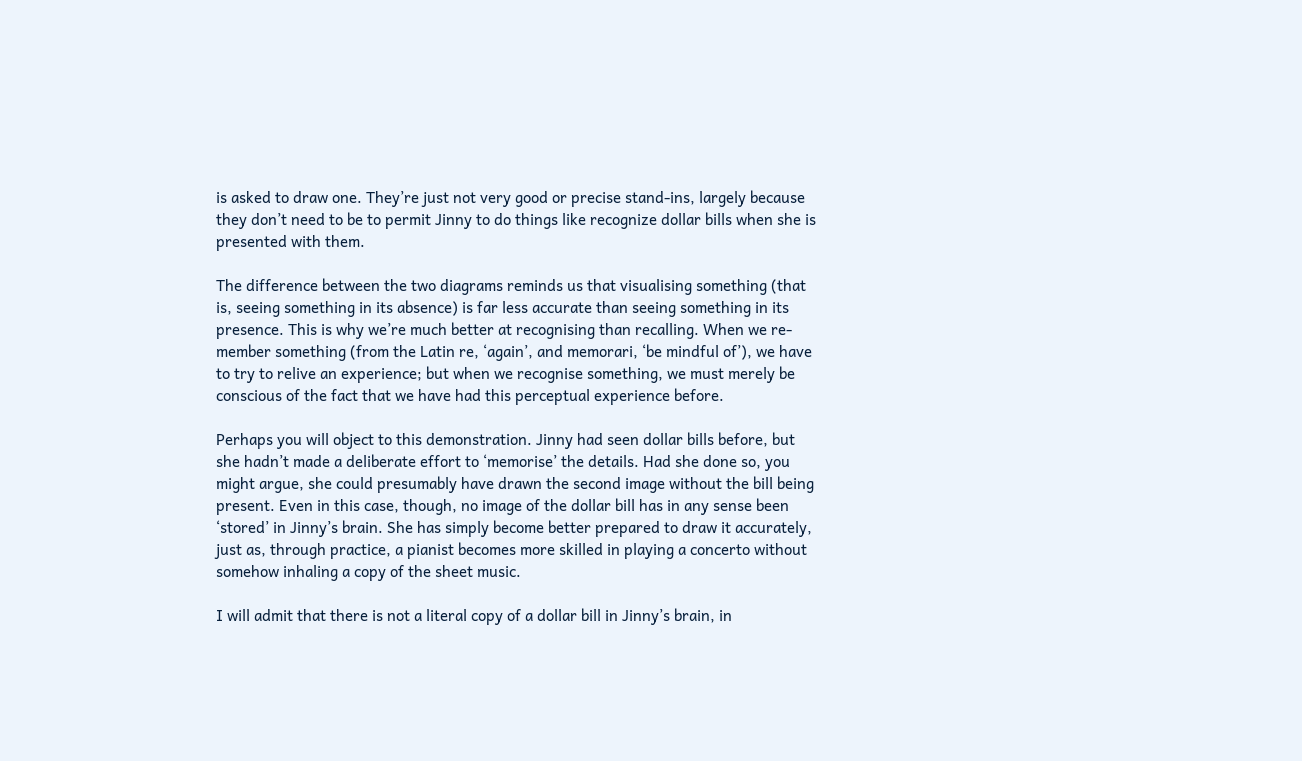is asked to draw one. They’re just not very good or precise stand-ins, largely because they don’t need to be to permit Jinny to do things like recognize dollar bills when she is presented with them.

The difference between the two diagrams reminds us that visualising something (that is, seeing something in its absence) is far less accurate than seeing something in its presence. This is why we’re much better at recognising than recalling. When we re-member something (from the Latin re, ‘again’, and memorari, ‘be mindful of’), we have to try to relive an experience; but when we recognise something, we must merely be conscious of the fact that we have had this perceptual experience before.

Perhaps you will object to this demonstration. Jinny had seen dollar bills before, but she hadn’t made a deliberate effort to ‘memorise’ the details. Had she done so, you might argue, she could presumably have drawn the second image without the bill being present. Even in this case, though, no image of the dollar bill has in any sense been ‘stored’ in Jinny’s brain. She has simply become better prepared to draw it accurately, just as, through practice, a pianist becomes more skilled in playing a concerto without somehow inhaling a copy of the sheet music.

I will admit that there is not a literal copy of a dollar bill in Jinny’s brain, in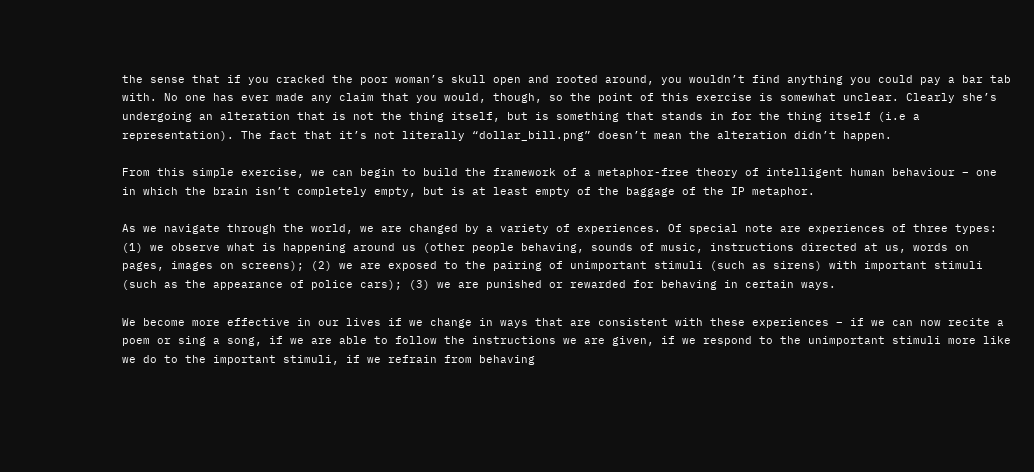the sense that if you cracked the poor woman’s skull open and rooted around, you wouldn’t find anything you could pay a bar tab with. No one has ever made any claim that you would, though, so the point of this exercise is somewhat unclear. Clearly she’s undergoing an alteration that is not the thing itself, but is something that stands in for the thing itself (i.e a representation). The fact that it’s not literally “dollar_bill.png” doesn’t mean the alteration didn’t happen.

From this simple exercise, we can begin to build the framework of a metaphor-free theory of intelligent human behaviour – one in which the brain isn’t completely empty, but is at least empty of the baggage of the IP metaphor.

As we navigate through the world, we are changed by a variety of experiences. Of special note are experiences of three types: (1) we observe what is happening around us (other people behaving, sounds of music, instructions directed at us, words on pages, images on screens); (2) we are exposed to the pairing of unimportant stimuli (such as sirens) with important stimuli (such as the appearance of police cars); (3) we are punished or rewarded for behaving in certain ways.

We become more effective in our lives if we change in ways that are consistent with these experiences – if we can now recite a poem or sing a song, if we are able to follow the instructions we are given, if we respond to the unimportant stimuli more like we do to the important stimuli, if we refrain from behaving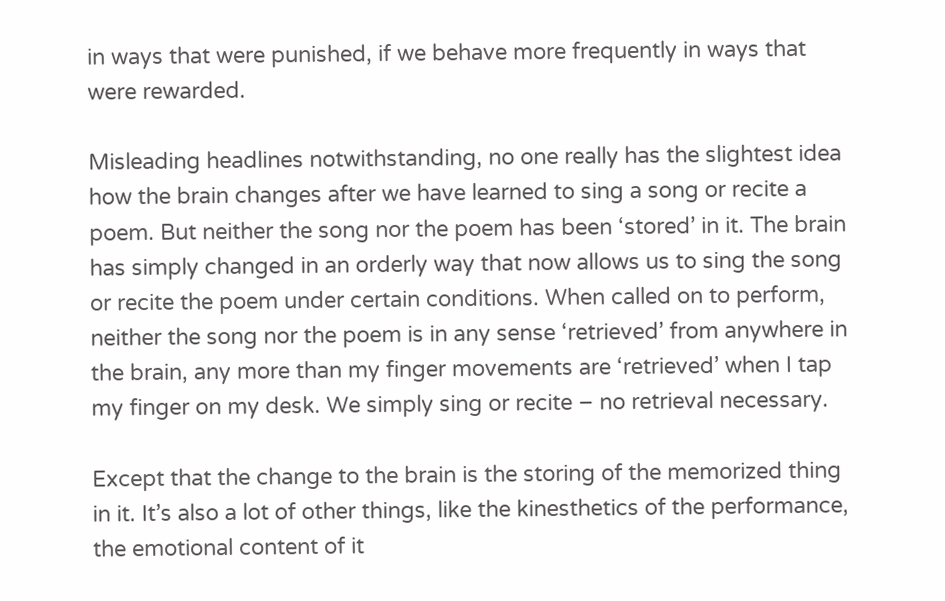in ways that were punished, if we behave more frequently in ways that were rewarded.

Misleading headlines notwithstanding, no one really has the slightest idea how the brain changes after we have learned to sing a song or recite a poem. But neither the song nor the poem has been ‘stored’ in it. The brain has simply changed in an orderly way that now allows us to sing the song or recite the poem under certain conditions. When called on to perform, neither the song nor the poem is in any sense ‘retrieved’ from anywhere in the brain, any more than my finger movements are ‘retrieved’ when I tap my finger on my desk. We simply sing or recite – no retrieval necessary.

Except that the change to the brain is the storing of the memorized thing in it. It’s also a lot of other things, like the kinesthetics of the performance, the emotional content of it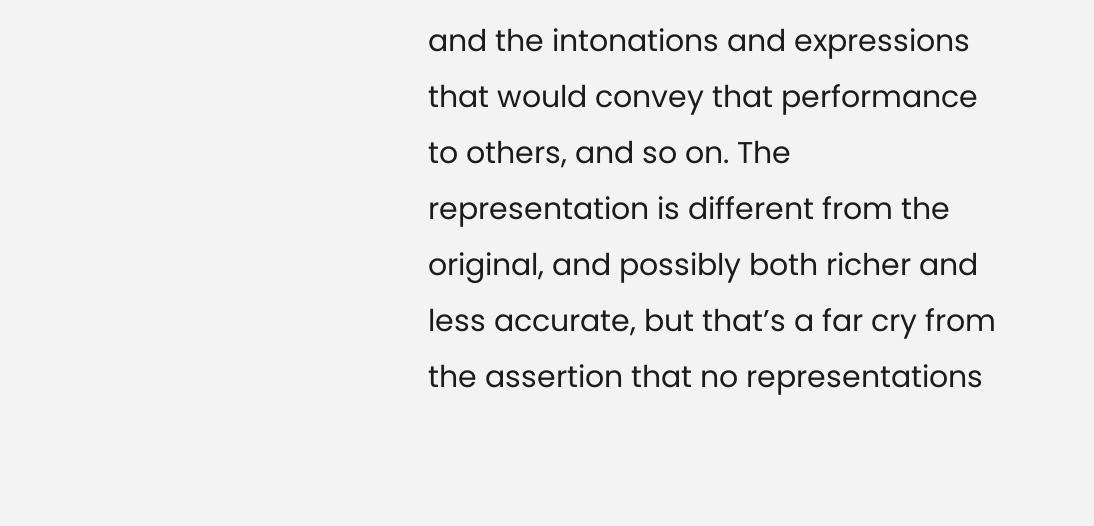and the intonations and expressions that would convey that performance to others, and so on. The representation is different from the original, and possibly both richer and less accurate, but that’s a far cry from the assertion that no representations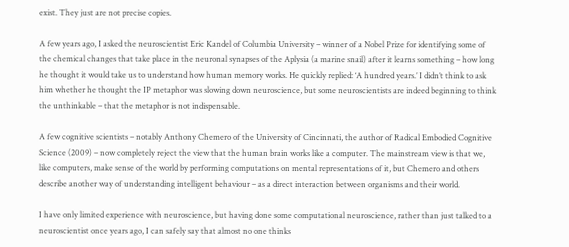exist. They just are not precise copies.

A few years ago, I asked the neuroscientist Eric Kandel of Columbia University – winner of a Nobel Prize for identifying some of the chemical changes that take place in the neuronal synapses of the Aplysia (a marine snail) after it learns something – how long he thought it would take us to understand how human memory works. He quickly replied: ‘A hundred years.’ I didn’t think to ask him whether he thought the IP metaphor was slowing down neuroscience, but some neuroscientists are indeed beginning to think the unthinkable – that the metaphor is not indispensable.

A few cognitive scientists – notably Anthony Chemero of the University of Cincinnati, the author of Radical Embodied Cognitive Science (2009) – now completely reject the view that the human brain works like a computer. The mainstream view is that we, like computers, make sense of the world by performing computations on mental representations of it, but Chemero and others describe another way of understanding intelligent behaviour – as a direct interaction between organisms and their world.

I have only limited experience with neuroscience, but having done some computational neuroscience, rather than just talked to a neuroscientist once years ago, I can safely say that almost no one thinks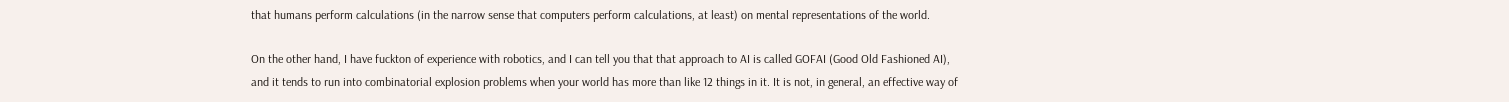that humans perform calculations (in the narrow sense that computers perform calculations, at least) on mental representations of the world.

On the other hand, I have fuckton of experience with robotics, and I can tell you that that approach to AI is called GOFAI (Good Old Fashioned AI), and it tends to run into combinatorial explosion problems when your world has more than like 12 things in it. It is not, in general, an effective way of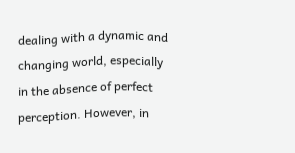dealing with a dynamic and changing world, especially in the absence of perfect perception. However, in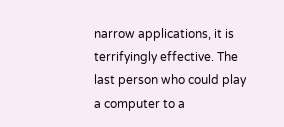narrow applications, it is terrifyingly effective. The last person who could play a computer to a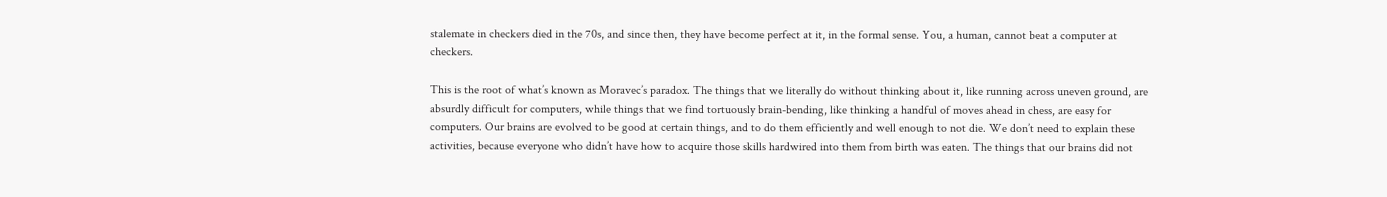stalemate in checkers died in the 70s, and since then, they have become perfect at it, in the formal sense. You, a human, cannot beat a computer at checkers.

This is the root of what’s known as Moravec’s paradox. The things that we literally do without thinking about it, like running across uneven ground, are absurdly difficult for computers, while things that we find tortuously brain-bending, like thinking a handful of moves ahead in chess, are easy for computers. Our brains are evolved to be good at certain things, and to do them efficiently and well enough to not die. We don’t need to explain these activities, because everyone who didn’t have how to acquire those skills hardwired into them from birth was eaten. The things that our brains did not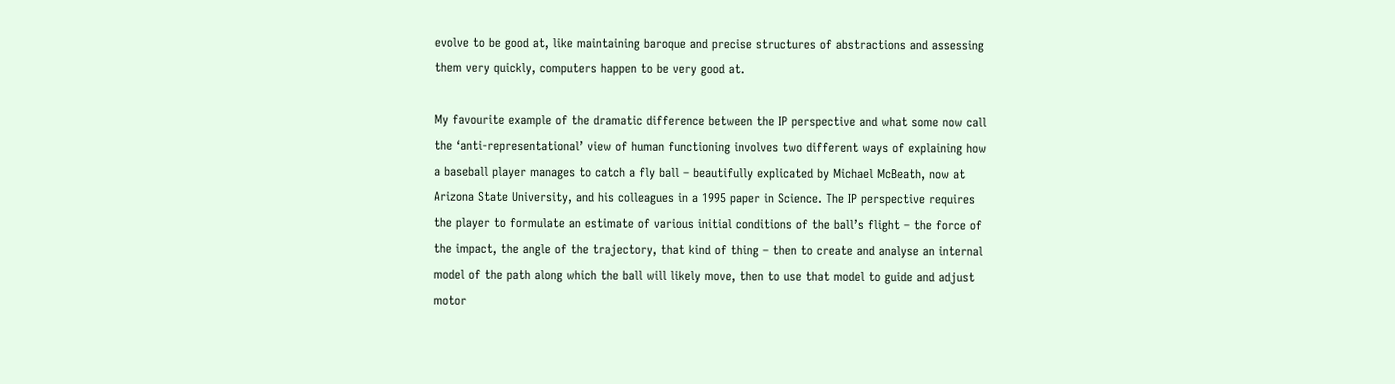evolve to be good at, like maintaining baroque and precise structures of abstractions and assessing them very quickly, computers happen to be very good at.

My favourite example of the dramatic difference between the IP perspective and what some now call the ‘anti-representational’ view of human functioning involves two different ways of explaining how a baseball player manages to catch a fly ball – beautifully explicated by Michael McBeath, now at Arizona State University, and his colleagues in a 1995 paper in Science. The IP perspective requires the player to formulate an estimate of various initial conditions of the ball’s flight – the force of the impact, the angle of the trajectory, that kind of thing – then to create and analyse an internal model of the path along which the ball will likely move, then to use that model to guide and adjust motor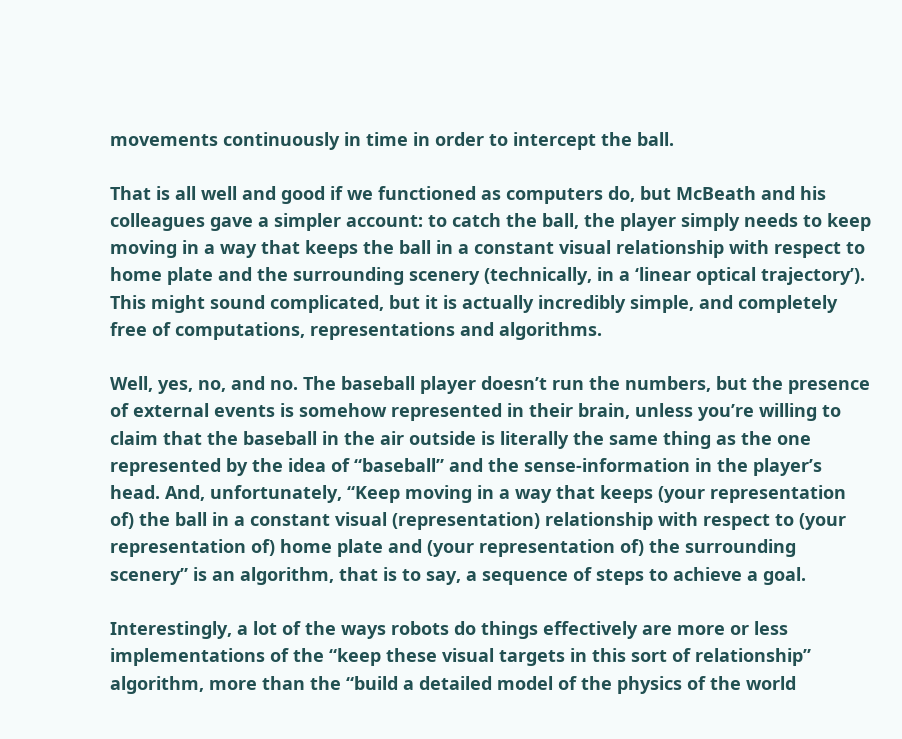movements continuously in time in order to intercept the ball.

That is all well and good if we functioned as computers do, but McBeath and his colleagues gave a simpler account: to catch the ball, the player simply needs to keep moving in a way that keeps the ball in a constant visual relationship with respect to home plate and the surrounding scenery (technically, in a ‘linear optical trajectory’). This might sound complicated, but it is actually incredibly simple, and completely free of computations, representations and algorithms.

Well, yes, no, and no. The baseball player doesn’t run the numbers, but the presence of external events is somehow represented in their brain, unless you’re willing to claim that the baseball in the air outside is literally the same thing as the one represented by the idea of “baseball” and the sense-information in the player’s head. And, unfortunately, “Keep moving in a way that keeps (your representation of) the ball in a constant visual (representation) relationship with respect to (your representation of) home plate and (your representation of) the surrounding scenery” is an algorithm, that is to say, a sequence of steps to achieve a goal.

Interestingly, a lot of the ways robots do things effectively are more or less implementations of the “keep these visual targets in this sort of relationship” algorithm, more than the “build a detailed model of the physics of the world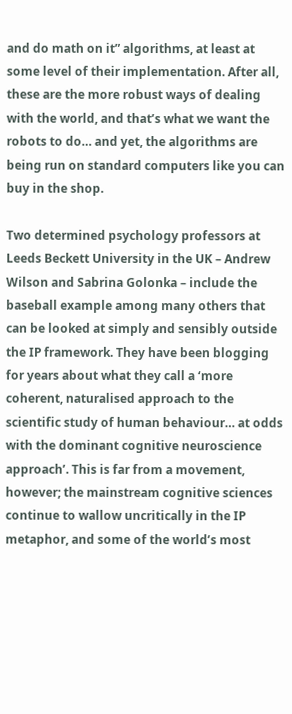and do math on it” algorithms, at least at some level of their implementation. After all, these are the more robust ways of dealing with the world, and that’s what we want the robots to do… and yet, the algorithms are being run on standard computers like you can buy in the shop.

Two determined psychology professors at Leeds Beckett University in the UK – Andrew Wilson and Sabrina Golonka – include the baseball example among many others that can be looked at simply and sensibly outside the IP framework. They have been blogging for years about what they call a ‘more coherent, naturalised approach to the scientific study of human behaviour… at odds with the dominant cognitive neuroscience approach’. This is far from a movement, however; the mainstream cognitive sciences continue to wallow uncritically in the IP metaphor, and some of the world’s most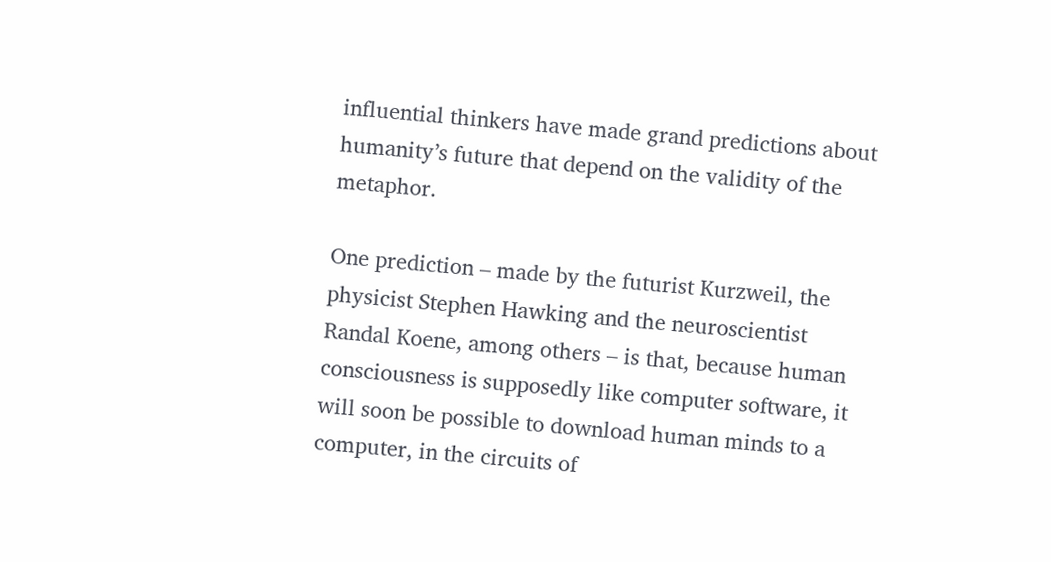influential thinkers have made grand predictions about humanity’s future that depend on the validity of the metaphor.

One prediction – made by the futurist Kurzweil, the physicist Stephen Hawking and the neuroscientist Randal Koene, among others – is that, because human consciousness is supposedly like computer software, it will soon be possible to download human minds to a computer, in the circuits of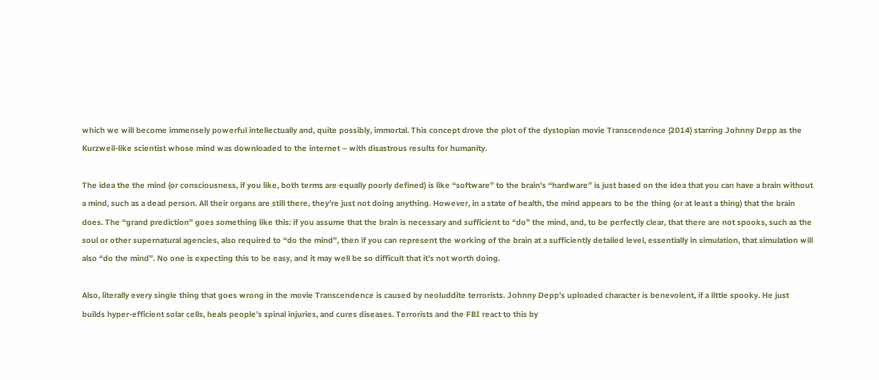which we will become immensely powerful intellectually and, quite possibly, immortal. This concept drove the plot of the dystopian movie Transcendence (2014) starring Johnny Depp as the Kurzweil-like scientist whose mind was downloaded to the internet – with disastrous results for humanity.

The idea the the mind (or consciousness, if you like, both terms are equally poorly defined) is like “software” to the brain’s “hardware” is just based on the idea that you can have a brain without a mind, such as a dead person. All their organs are still there, they’re just not doing anything. However, in a state of health, the mind appears to be the thing (or at least a thing) that the brain does. The “grand prediction” goes something like this: if you assume that the brain is necessary and sufficient to “do” the mind, and, to be perfectly clear, that there are not spooks, such as the soul or other supernatural agencies, also required to “do the mind”, then if you can represent the working of the brain at a sufficiently detailed level, essentially in simulation, that simulation will also “do the mind”. No one is expecting this to be easy, and it may well be so difficult that it’s not worth doing.

Also, literally every single thing that goes wrong in the movie Transcendence is caused by neoluddite terrorists. Johnny Depp’s uploaded character is benevolent, if a little spooky. He just builds hyper-efficient solar cells, heals people’s spinal injuries, and cures diseases. Terrorists and the FBI react to this by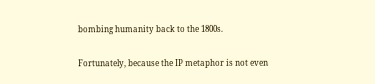bombing humanity back to the 1800s.

Fortunately, because the IP metaphor is not even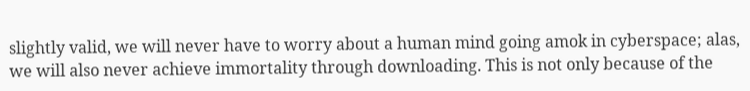slightly valid, we will never have to worry about a human mind going amok in cyberspace; alas, we will also never achieve immortality through downloading. This is not only because of the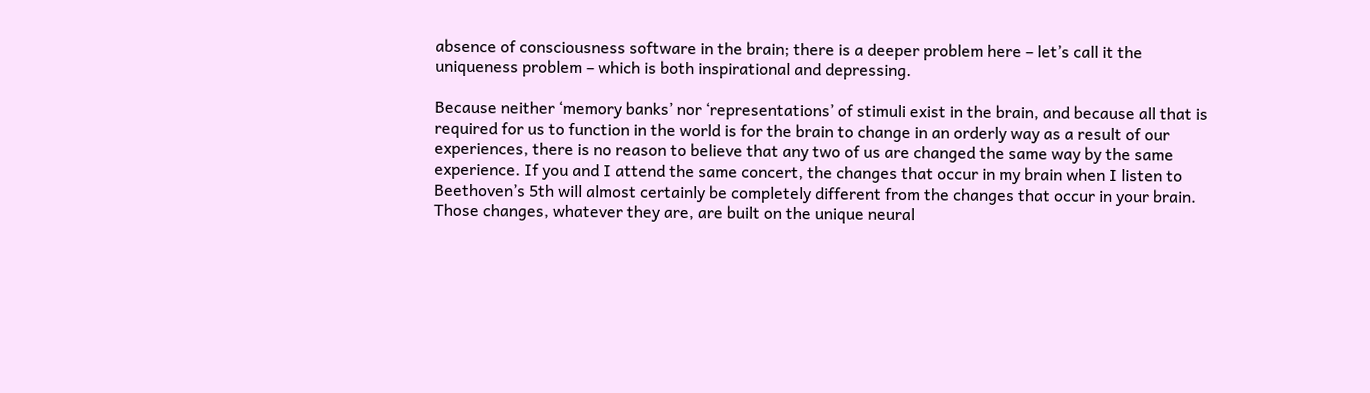absence of consciousness software in the brain; there is a deeper problem here – let’s call it the uniqueness problem – which is both inspirational and depressing.

Because neither ‘memory banks’ nor ‘representations’ of stimuli exist in the brain, and because all that is required for us to function in the world is for the brain to change in an orderly way as a result of our experiences, there is no reason to believe that any two of us are changed the same way by the same experience. If you and I attend the same concert, the changes that occur in my brain when I listen to Beethoven’s 5th will almost certainly be completely different from the changes that occur in your brain. Those changes, whatever they are, are built on the unique neural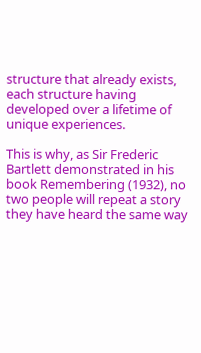structure that already exists, each structure having developed over a lifetime of unique experiences.

This is why, as Sir Frederic Bartlett demonstrated in his book Remembering (1932), no two people will repeat a story they have heard the same way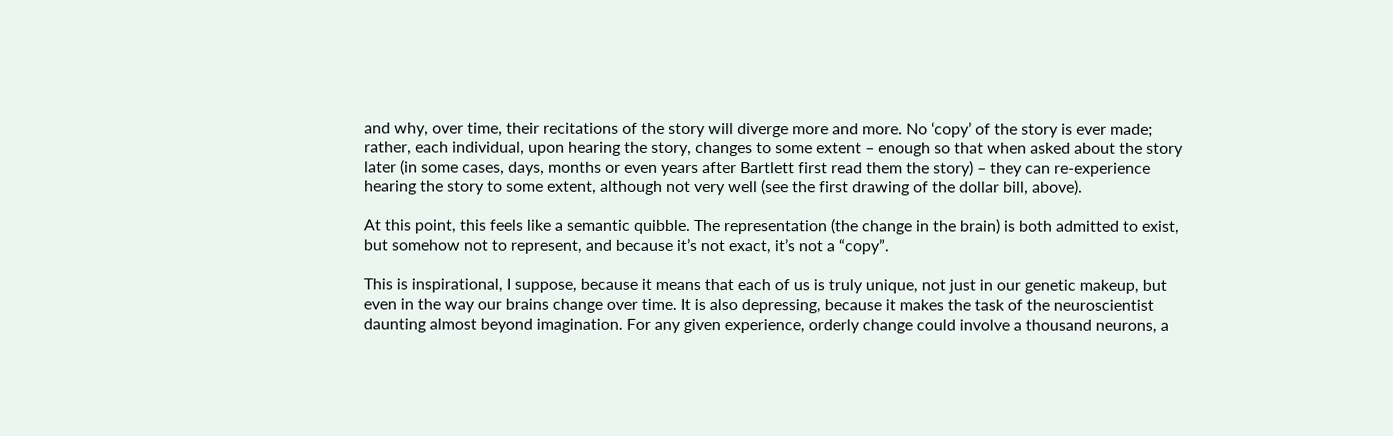and why, over time, their recitations of the story will diverge more and more. No ‘copy’ of the story is ever made; rather, each individual, upon hearing the story, changes to some extent – enough so that when asked about the story later (in some cases, days, months or even years after Bartlett first read them the story) – they can re-experience hearing the story to some extent, although not very well (see the first drawing of the dollar bill, above).

At this point, this feels like a semantic quibble. The representation (the change in the brain) is both admitted to exist, but somehow not to represent, and because it’s not exact, it’s not a “copy”.

This is inspirational, I suppose, because it means that each of us is truly unique, not just in our genetic makeup, but even in the way our brains change over time. It is also depressing, because it makes the task of the neuroscientist daunting almost beyond imagination. For any given experience, orderly change could involve a thousand neurons, a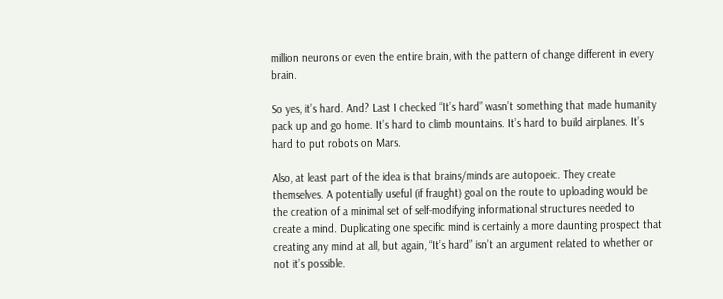million neurons or even the entire brain, with the pattern of change different in every brain.

So yes, it’s hard. And? Last I checked “It’s hard” wasn’t something that made humanity pack up and go home. It’s hard to climb mountains. It’s hard to build airplanes. It’s hard to put robots on Mars.

Also, at least part of the idea is that brains/minds are autopoeic. They create themselves. A potentially useful (if fraught) goal on the route to uploading would be the creation of a minimal set of self-modifying informational structures needed to create a mind. Duplicating one specific mind is certainly a more daunting prospect that creating any mind at all, but again, “It’s hard” isn’t an argument related to whether or not it’s possible.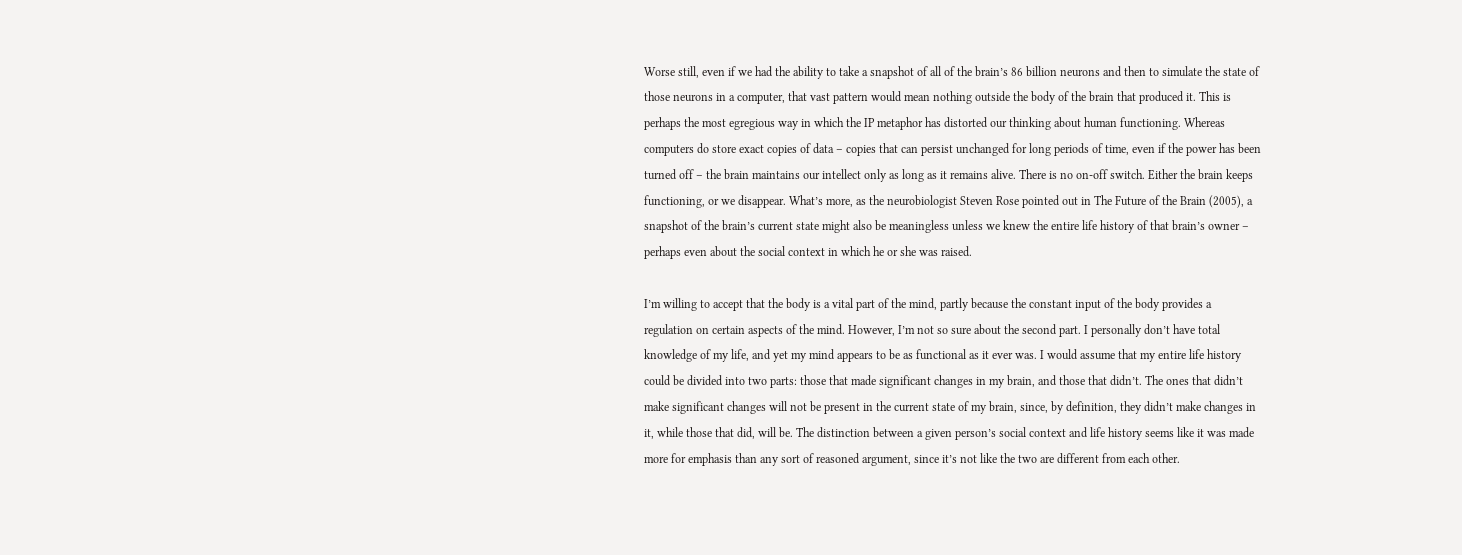Worse still, even if we had the ability to take a snapshot of all of the brain’s 86 billion neurons and then to simulate the state of those neurons in a computer, that vast pattern would mean nothing outside the body of the brain that produced it. This is perhaps the most egregious way in which the IP metaphor has distorted our thinking about human functioning. Whereas computers do store exact copies of data – copies that can persist unchanged for long periods of time, even if the power has been turned off – the brain maintains our intellect only as long as it remains alive. There is no on-off switch. Either the brain keeps functioning, or we disappear. What’s more, as the neurobiologist Steven Rose pointed out in The Future of the Brain (2005), a snapshot of the brain’s current state might also be meaningless unless we knew the entire life history of that brain’s owner – perhaps even about the social context in which he or she was raised.

I’m willing to accept that the body is a vital part of the mind, partly because the constant input of the body provides a regulation on certain aspects of the mind. However, I’m not so sure about the second part. I personally don’t have total knowledge of my life, and yet my mind appears to be as functional as it ever was. I would assume that my entire life history could be divided into two parts: those that made significant changes in my brain, and those that didn’t. The ones that didn’t make significant changes will not be present in the current state of my brain, since, by definition, they didn’t make changes in it, while those that did, will be. The distinction between a given person’s social context and life history seems like it was made more for emphasis than any sort of reasoned argument, since it’s not like the two are different from each other.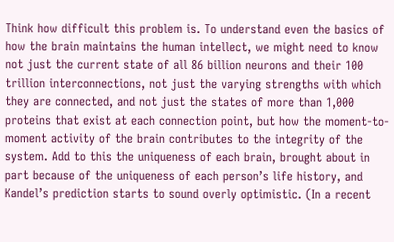Think how difficult this problem is. To understand even the basics of how the brain maintains the human intellect, we might need to know not just the current state of all 86 billion neurons and their 100 trillion interconnections, not just the varying strengths with which they are connected, and not just the states of more than 1,000 proteins that exist at each connection point, but how the moment-to-moment activity of the brain contributes to the integrity of the system. Add to this the uniqueness of each brain, brought about in part because of the uniqueness of each person’s life history, and Kandel’s prediction starts to sound overly optimistic. (In a recent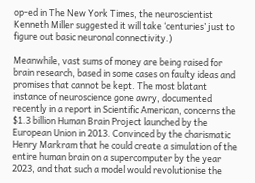op-ed in The New York Times, the neuroscientist Kenneth Miller suggested it will take ‘centuries’ just to figure out basic neuronal connectivity.)

Meanwhile, vast sums of money are being raised for brain research, based in some cases on faulty ideas and promises that cannot be kept. The most blatant instance of neuroscience gone awry, documented recently in a report in Scientific American, concerns the $1.3 billion Human Brain Project launched by the European Union in 2013. Convinced by the charismatic Henry Markram that he could create a simulation of the entire human brain on a supercomputer by the year 2023, and that such a model would revolutionise the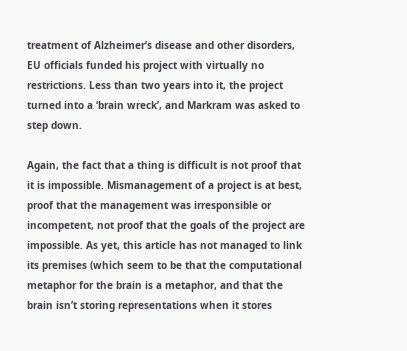treatment of Alzheimer’s disease and other disorders, EU officials funded his project with virtually no restrictions. Less than two years into it, the project turned into a ‘brain wreck’, and Markram was asked to step down.

Again, the fact that a thing is difficult is not proof that it is impossible. Mismanagement of a project is at best, proof that the management was irresponsible or incompetent, not proof that the goals of the project are impossible. As yet, this article has not managed to link its premises (which seem to be that the computational metaphor for the brain is a metaphor, and that the brain isn’t storing representations when it stores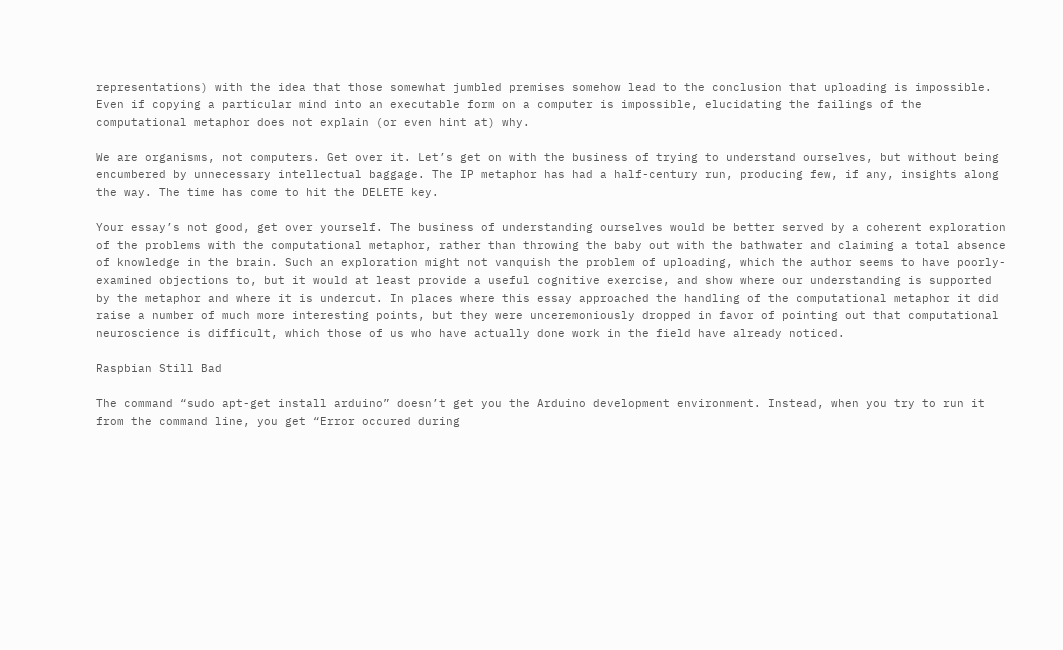representations) with the idea that those somewhat jumbled premises somehow lead to the conclusion that uploading is impossible. Even if copying a particular mind into an executable form on a computer is impossible, elucidating the failings of the computational metaphor does not explain (or even hint at) why.

We are organisms, not computers. Get over it. Let’s get on with the business of trying to understand ourselves, but without being encumbered by unnecessary intellectual baggage. The IP metaphor has had a half-century run, producing few, if any, insights along the way. The time has come to hit the DELETE key.

Your essay’s not good, get over yourself. The business of understanding ourselves would be better served by a coherent exploration of the problems with the computational metaphor, rather than throwing the baby out with the bathwater and claiming a total absence of knowledge in the brain. Such an exploration might not vanquish the problem of uploading, which the author seems to have poorly-examined objections to, but it would at least provide a useful cognitive exercise, and show where our understanding is supported by the metaphor and where it is undercut. In places where this essay approached the handling of the computational metaphor it did raise a number of much more interesting points, but they were unceremoniously dropped in favor of pointing out that computational neuroscience is difficult, which those of us who have actually done work in the field have already noticed.

Raspbian Still Bad

The command “sudo apt-get install arduino” doesn’t get you the Arduino development environment. Instead, when you try to run it from the command line, you get “Error occured during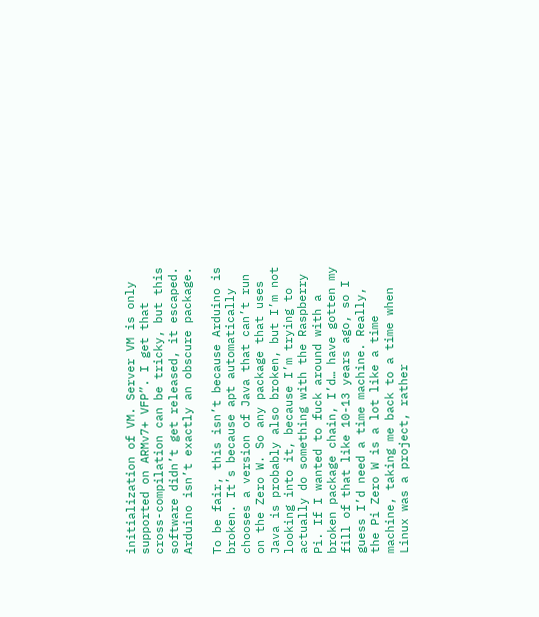initialization of VM. Server VM is only supported on ARMv7+ VFP”. I get that cross-compilation can be tricky, but this software didn’t get released, it escaped. Arduino isn’t exactly an obscure package.

To be fair, this isn’t because Arduino is broken. It’s because apt automatically chooses a version of Java that can’t run on the Zero W. So any package that uses Java is probably also broken, but I’m not looking into it, because I’m trying to actually do something with the Raspberry Pi. If I wanted to fuck around with a broken package chain, I’d… have gotten my fill of that like 10-13 years ago, so I guess I’d need a time machine. Really, the Pi Zero W is a lot like a time machine, taking me back to a time when Linux was a project, rather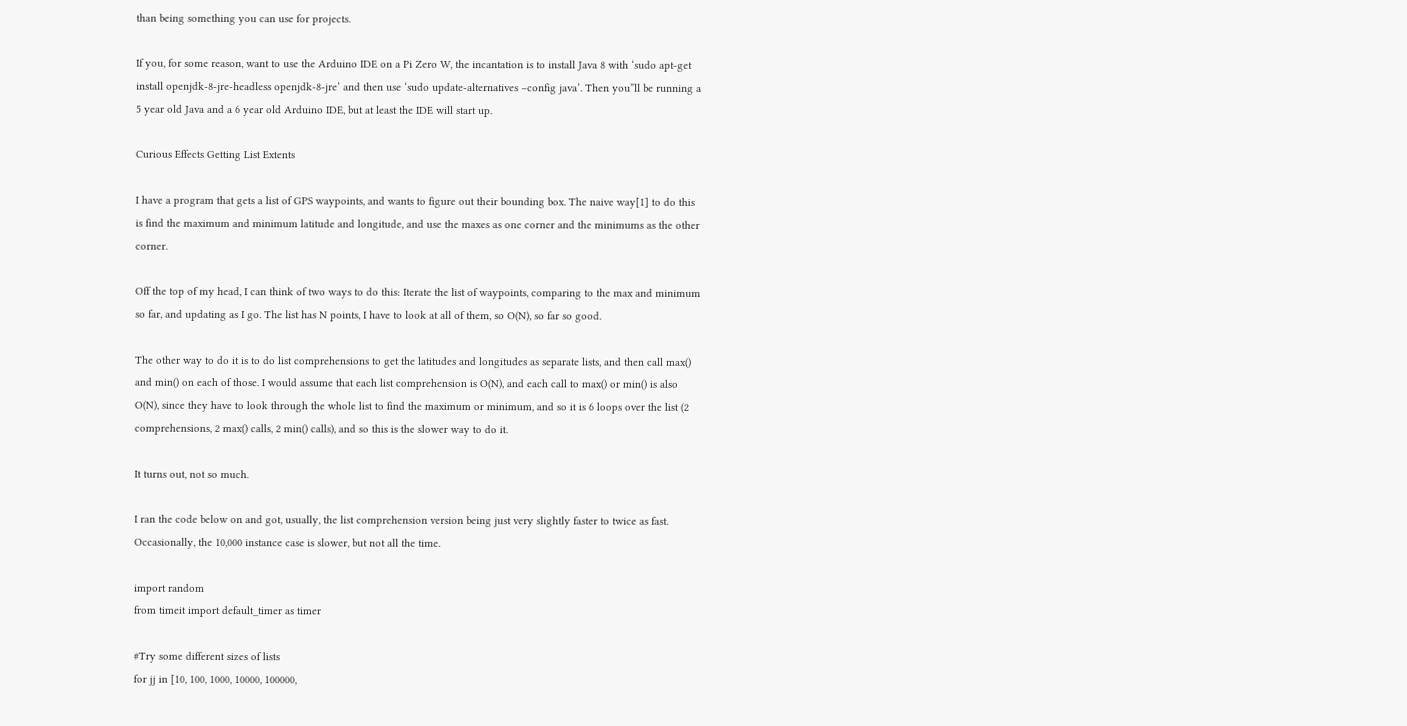than being something you can use for projects.

If you, for some reason, want to use the Arduino IDE on a Pi Zero W, the incantation is to install Java 8 with ‘sudo apt-get install openjdk-8-jre-headless openjdk-8-jre’ and then use ‘sudo update-alternatives –config java’. Then you”ll be running a 5 year old Java and a 6 year old Arduino IDE, but at least the IDE will start up.

Curious Effects Getting List Extents

I have a program that gets a list of GPS waypoints, and wants to figure out their bounding box. The naive way[1] to do this is find the maximum and minimum latitude and longitude, and use the maxes as one corner and the minimums as the other corner.

Off the top of my head, I can think of two ways to do this: Iterate the list of waypoints, comparing to the max and minimum so far, and updating as I go. The list has N points, I have to look at all of them, so O(N), so far so good.

The other way to do it is to do list comprehensions to get the latitudes and longitudes as separate lists, and then call max() and min() on each of those. I would assume that each list comprehension is O(N), and each call to max() or min() is also O(N), since they have to look through the whole list to find the maximum or minimum, and so it is 6 loops over the list (2 comprehensions, 2 max() calls, 2 min() calls), and so this is the slower way to do it.

It turns out, not so much.

I ran the code below on and got, usually, the list comprehension version being just very slightly faster to twice as fast. Occasionally, the 10,000 instance case is slower, but not all the time.

import random
from timeit import default_timer as timer

#Try some different sizes of lists
for jj in [10, 100, 1000, 10000, 100000,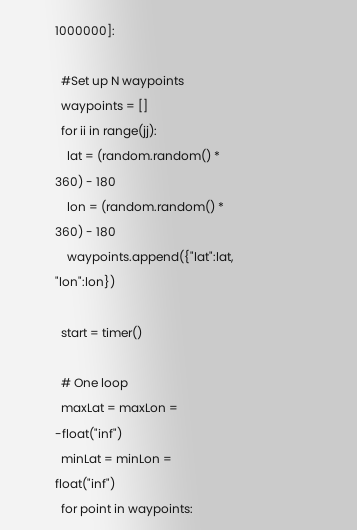1000000]:

  #Set up N waypoints
  waypoints = []
  for ii in range(jj):
    lat = (random.random() * 360) - 180
    lon = (random.random() * 360) - 180
    waypoints.append({"lat":lat, "lon":lon})

  start = timer()

  # One loop
  maxLat = maxLon = -float("inf")
  minLat = minLon = float("inf")
  for point in waypoints: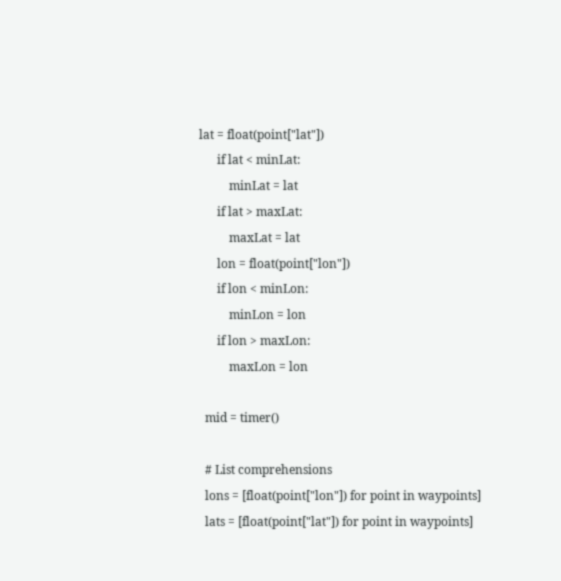lat = float(point["lat"])
      if lat < minLat:
          minLat = lat
      if lat > maxLat:
          maxLat = lat
      lon = float(point["lon"])
      if lon < minLon:
          minLon = lon
      if lon > maxLon:
          maxLon = lon

  mid = timer()

  # List comprehensions
  lons = [float(point["lon"]) for point in waypoints]
  lats = [float(point["lat"]) for point in waypoints]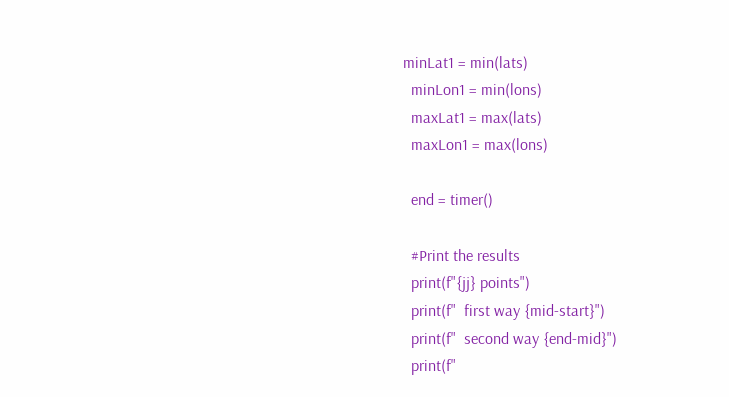minLat1 = min(lats)
  minLon1 = min(lons)
  maxLat1 = max(lats)
  maxLon1 = max(lons)

  end = timer()

  #Print the results
  print(f"{jj} points")
  print(f"  first way {mid-start}")
  print(f"  second way {end-mid}")
  print(f"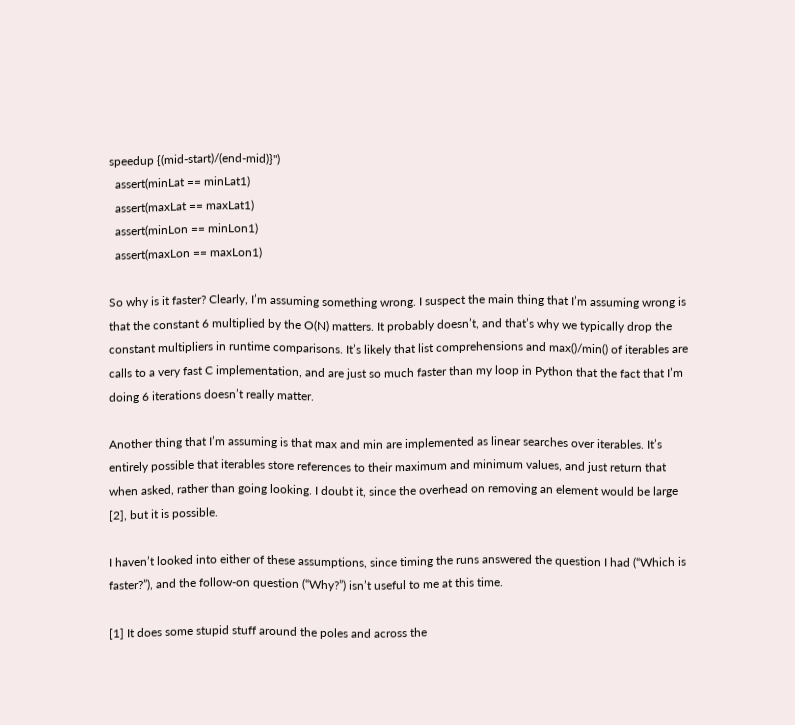speedup {(mid-start)/(end-mid)}")
  assert(minLat == minLat1)
  assert(maxLat == maxLat1)
  assert(minLon == minLon1)
  assert(maxLon == maxLon1)

So why is it faster? Clearly, I’m assuming something wrong. I suspect the main thing that I’m assuming wrong is that the constant 6 multiplied by the O(N) matters. It probably doesn’t, and that’s why we typically drop the constant multipliers in runtime comparisons. It’s likely that list comprehensions and max()/min() of iterables are calls to a very fast C implementation, and are just so much faster than my loop in Python that the fact that I’m doing 6 iterations doesn’t really matter.

Another thing that I’m assuming is that max and min are implemented as linear searches over iterables. It’s entirely possible that iterables store references to their maximum and minimum values, and just return that when asked, rather than going looking. I doubt it, since the overhead on removing an element would be large [2], but it is possible.

I haven’t looked into either of these assumptions, since timing the runs answered the question I had (“Which is faster?”), and the follow-on question (“Why?”) isn’t useful to me at this time.

[1] It does some stupid stuff around the poles and across the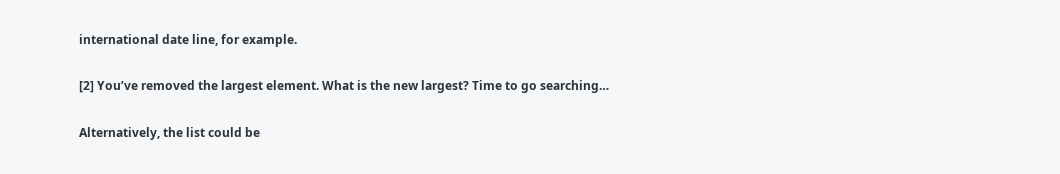international date line, for example.

[2] You’ve removed the largest element. What is the new largest? Time to go searching…

Alternatively, the list could be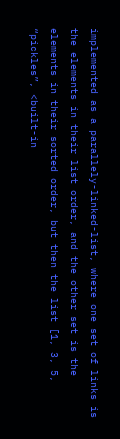implemented as a parallely-linked-list, where one set of links is the elements in their list order, and the other set is the elements in their sorted order, but then the list [1, 3, 5, “pickles”, <built-in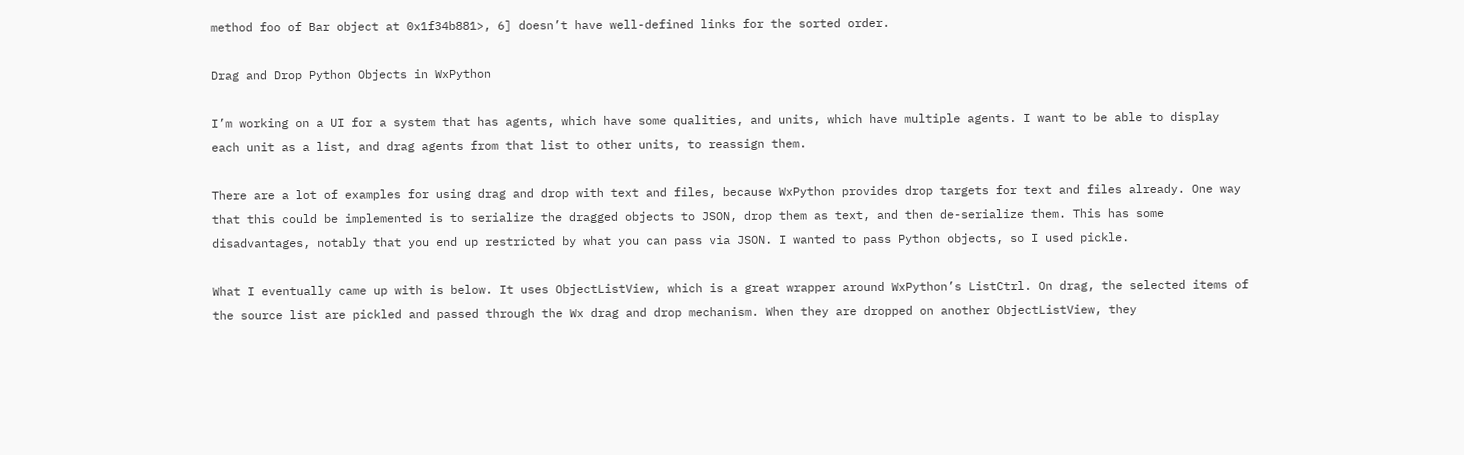method foo of Bar object at 0x1f34b881>, 6] doesn’t have well-defined links for the sorted order.

Drag and Drop Python Objects in WxPython

I’m working on a UI for a system that has agents, which have some qualities, and units, which have multiple agents. I want to be able to display each unit as a list, and drag agents from that list to other units, to reassign them.

There are a lot of examples for using drag and drop with text and files, because WxPython provides drop targets for text and files already. One way that this could be implemented is to serialize the dragged objects to JSON, drop them as text, and then de-serialize them. This has some disadvantages, notably that you end up restricted by what you can pass via JSON. I wanted to pass Python objects, so I used pickle.

What I eventually came up with is below. It uses ObjectListView, which is a great wrapper around WxPython’s ListCtrl. On drag, the selected items of the source list are pickled and passed through the Wx drag and drop mechanism. When they are dropped on another ObjectListView, they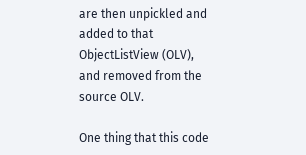are then unpickled and added to that ObjectListView (OLV), and removed from the source OLV.

One thing that this code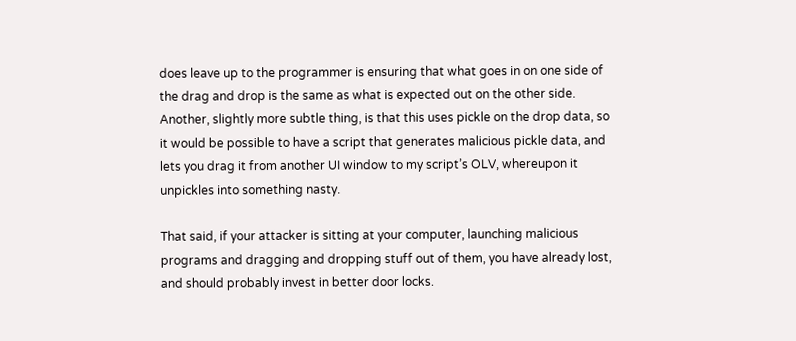does leave up to the programmer is ensuring that what goes in on one side of the drag and drop is the same as what is expected out on the other side. Another, slightly more subtle thing, is that this uses pickle on the drop data, so it would be possible to have a script that generates malicious pickle data, and lets you drag it from another UI window to my script’s OLV, whereupon it unpickles into something nasty.

That said, if your attacker is sitting at your computer, launching malicious programs and dragging and dropping stuff out of them, you have already lost, and should probably invest in better door locks.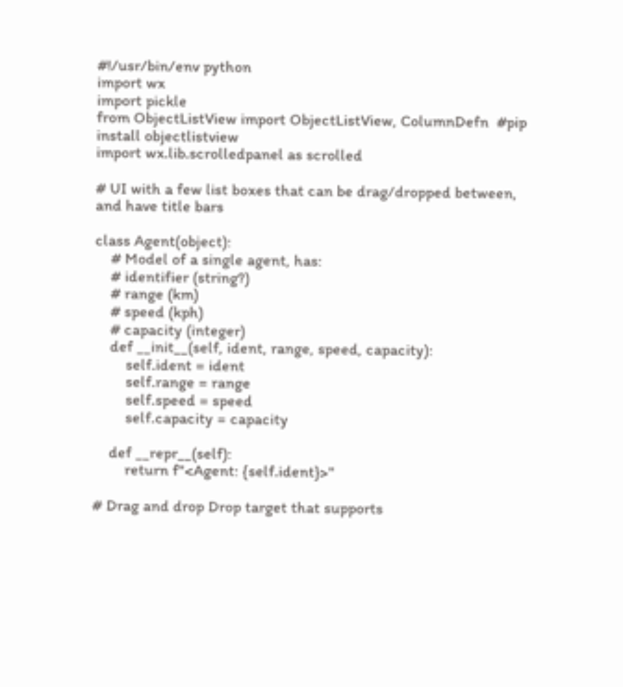#!/usr/bin/env python
import wx
import pickle
from ObjectListView import ObjectListView, ColumnDefn  #pip install objectlistview
import wx.lib.scrolledpanel as scrolled

# UI with a few list boxes that can be drag/dropped between, and have title bars

class Agent(object):
    # Model of a single agent, has:
    # identifier (string?)
    # range (km)
    # speed (kph)
    # capacity (integer)
    def __init__(self, ident, range, speed, capacity):
        self.ident = ident
        self.range = range
        self.speed = speed
        self.capacity = capacity

    def __repr__(self):
        return f"<Agent: {self.ident}>"

# Drag and drop Drop target that supports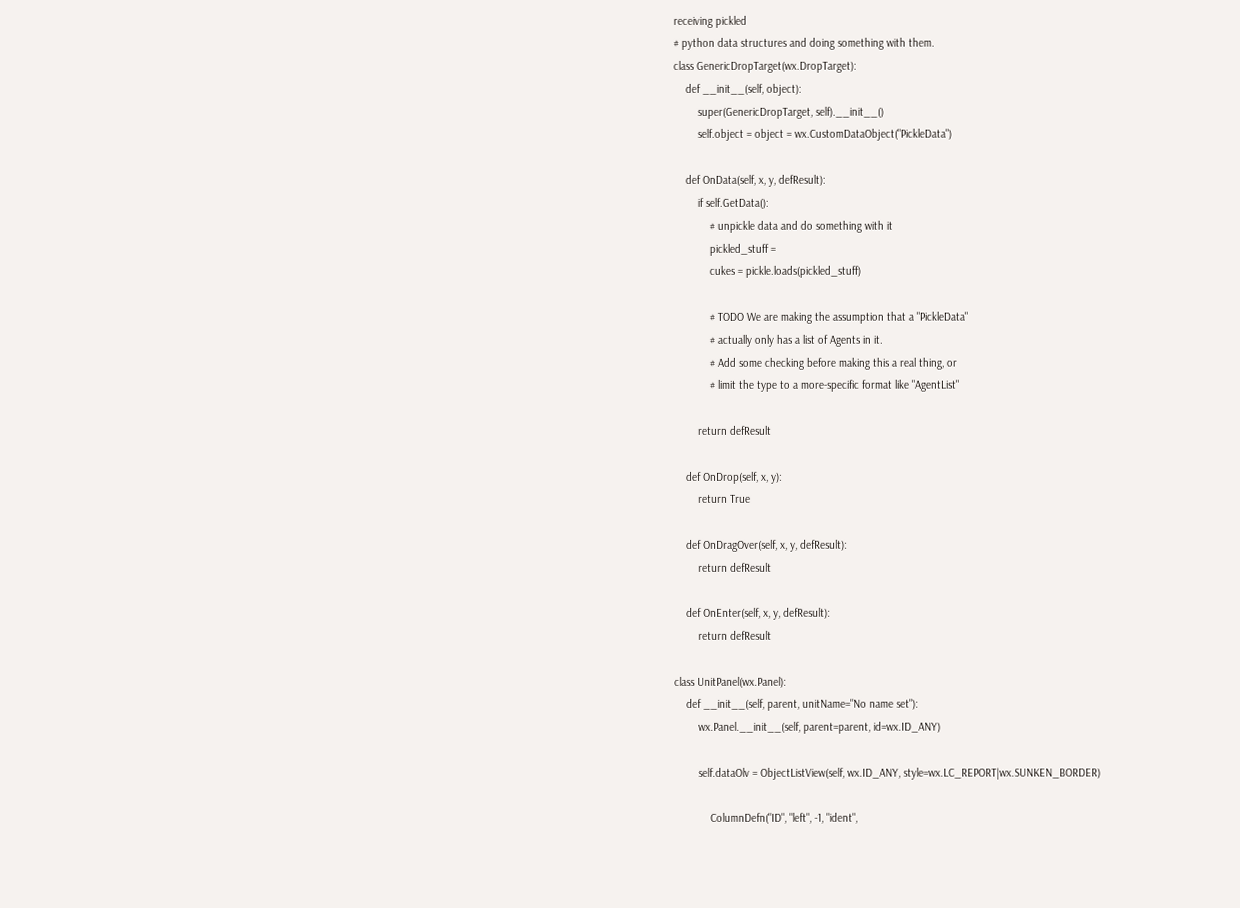receiving pickled
# python data structures and doing something with them.
class GenericDropTarget(wx.DropTarget):
    def __init__(self, object):
        super(GenericDropTarget, self).__init__()
        self.object = object = wx.CustomDataObject("PickleData")

    def OnData(self, x, y, defResult):
        if self.GetData():
            # unpickle data and do something with it
            pickled_stuff =
            cukes = pickle.loads(pickled_stuff)

            # TODO We are making the assumption that a "PickleData"
            # actually only has a list of Agents in it.
            # Add some checking before making this a real thing, or
            # limit the type to a more-specific format like "AgentList"

        return defResult

    def OnDrop(self, x, y):
        return True

    def OnDragOver(self, x, y, defResult):
        return defResult

    def OnEnter(self, x, y, defResult):
        return defResult

class UnitPanel(wx.Panel):
    def __init__(self, parent, unitName="No name set"):
        wx.Panel.__init__(self, parent=parent, id=wx.ID_ANY)

        self.dataOlv = ObjectListView(self, wx.ID_ANY, style=wx.LC_REPORT|wx.SUNKEN_BORDER)

            ColumnDefn("ID", "left", -1, "ident",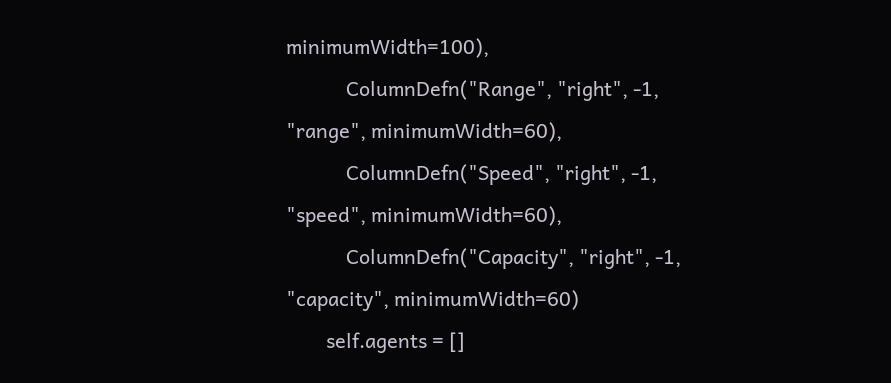minimumWidth=100),
            ColumnDefn("Range", "right", -1, "range", minimumWidth=60),
            ColumnDefn("Speed", "right", -1, "speed", minimumWidth=60),
            ColumnDefn("Capacity", "right", -1, "capacity", minimumWidth=60)
        self.agents = []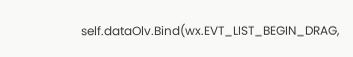self.dataOlv.Bind(wx.EVT_LIST_BEGIN_DRAG,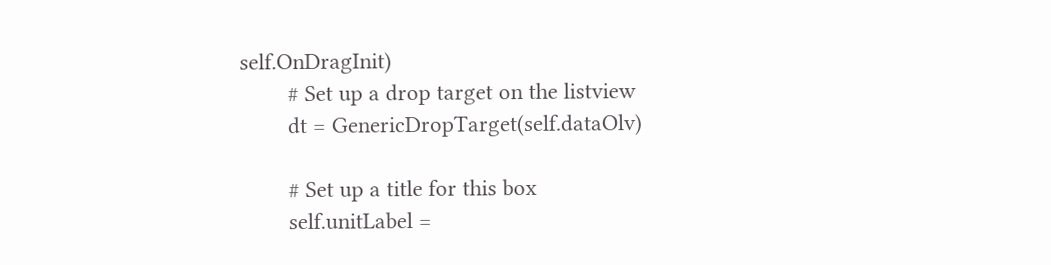self.OnDragInit)
        # Set up a drop target on the listview
        dt = GenericDropTarget(self.dataOlv)

        # Set up a title for this box
        self.unitLabel =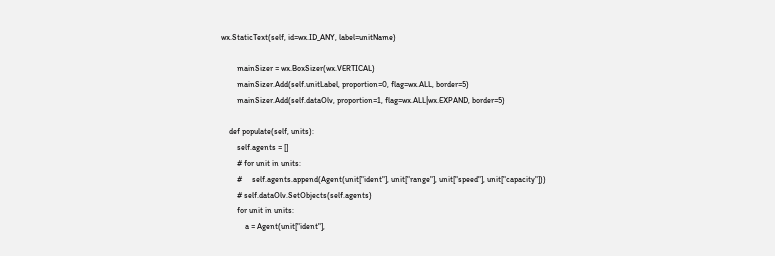wx.StaticText(self, id=wx.ID_ANY, label=unitName)

        mainSizer = wx.BoxSizer(wx.VERTICAL)
        mainSizer.Add(self.unitLabel, proportion=0, flag=wx.ALL, border=5)
        mainSizer.Add(self.dataOlv, proportion=1, flag=wx.ALL|wx.EXPAND, border=5)

    def populate(self, units):
        self.agents = []
        # for unit in units:
        #     self.agents.append(Agent(unit["ident"], unit["range"], unit["speed"], unit["capacity"]))
        # self.dataOlv.SetObjects(self.agents)
        for unit in units:
            a = Agent(unit["ident"],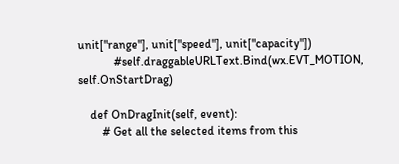unit["range"], unit["speed"], unit["capacity"])
            #self.draggableURLText.Bind(wx.EVT_MOTION, self.OnStartDrag)

    def OnDragInit(self, event):
        # Get all the selected items from this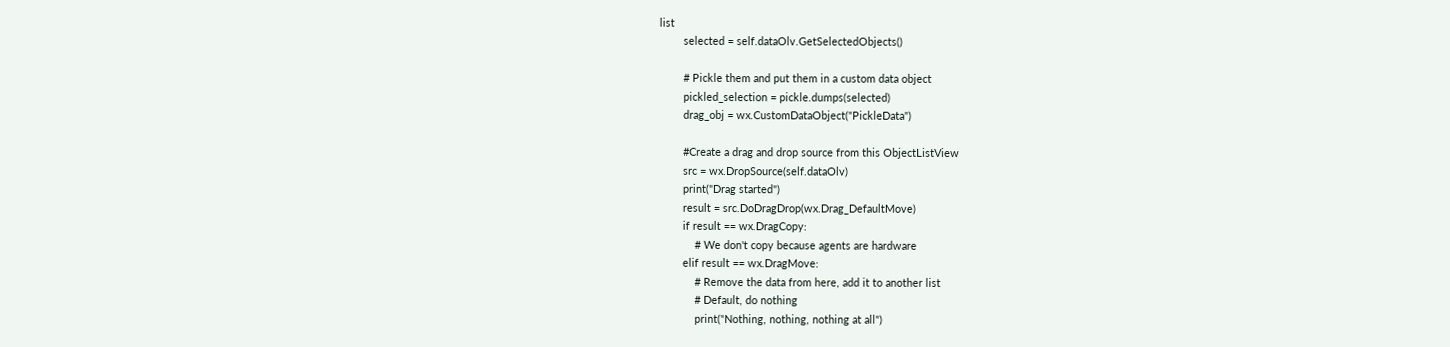list
        selected = self.dataOlv.GetSelectedObjects()

        # Pickle them and put them in a custom data object
        pickled_selection = pickle.dumps(selected)
        drag_obj = wx.CustomDataObject("PickleData")

        #Create a drag and drop source from this ObjectListView
        src = wx.DropSource(self.dataOlv)
        print("Drag started")
        result = src.DoDragDrop(wx.Drag_DefaultMove)
        if result == wx.DragCopy:
            # We don't copy because agents are hardware
        elif result == wx.DragMove:
            # Remove the data from here, add it to another list
            # Default, do nothing
            print("Nothing, nothing, nothing at all")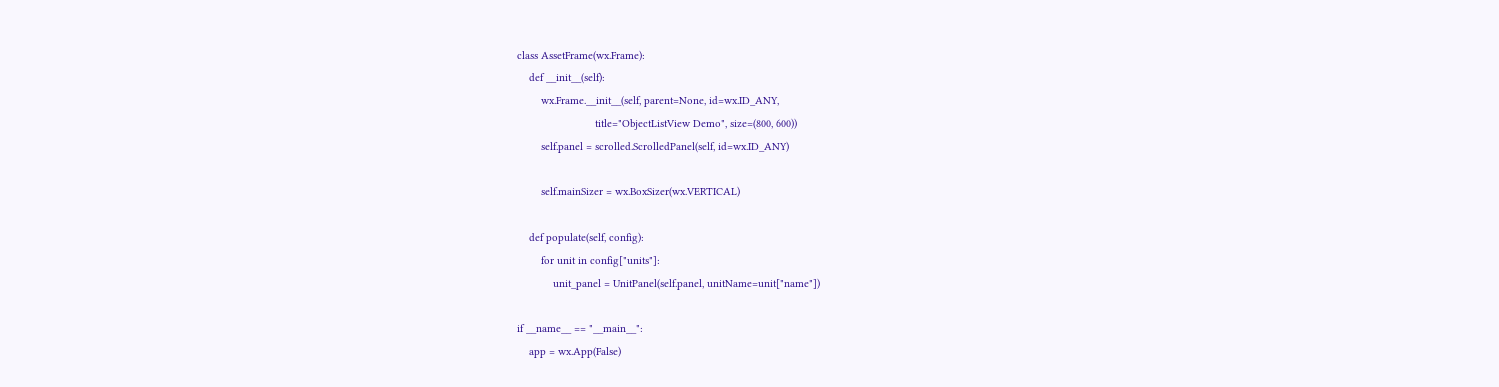class AssetFrame(wx.Frame):
    def __init__(self):
        wx.Frame.__init__(self, parent=None, id=wx.ID_ANY,
                          title="ObjectListView Demo", size=(800, 600))
        self.panel = scrolled.ScrolledPanel(self, id=wx.ID_ANY)

        self.mainSizer = wx.BoxSizer(wx.VERTICAL)

    def populate(self, config):
        for unit in config["units"]:
            unit_panel = UnitPanel(self.panel, unitName=unit["name"])

if __name__ == "__main__":
    app = wx.App(False)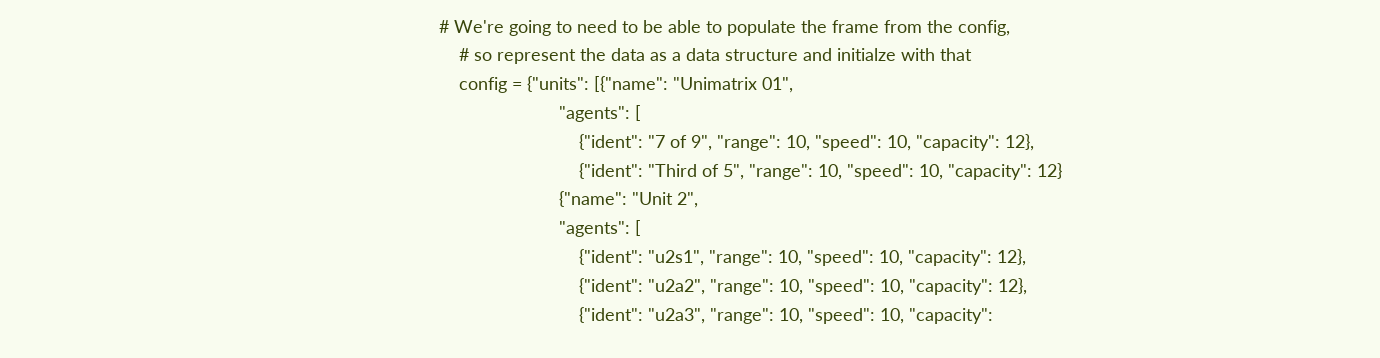# We're going to need to be able to populate the frame from the config,
    # so represent the data as a data structure and initialze with that
    config = {"units": [{"name": "Unimatrix 01",
                        "agents": [
                            {"ident": "7 of 9", "range": 10, "speed": 10, "capacity": 12},
                            {"ident": "Third of 5", "range": 10, "speed": 10, "capacity": 12}
                        {"name": "Unit 2",
                        "agents": [
                            {"ident": "u2s1", "range": 10, "speed": 10, "capacity": 12},
                            {"ident": "u2a2", "range": 10, "speed": 10, "capacity": 12},
                            {"ident": "u2a3", "range": 10, "speed": 10, "capacity":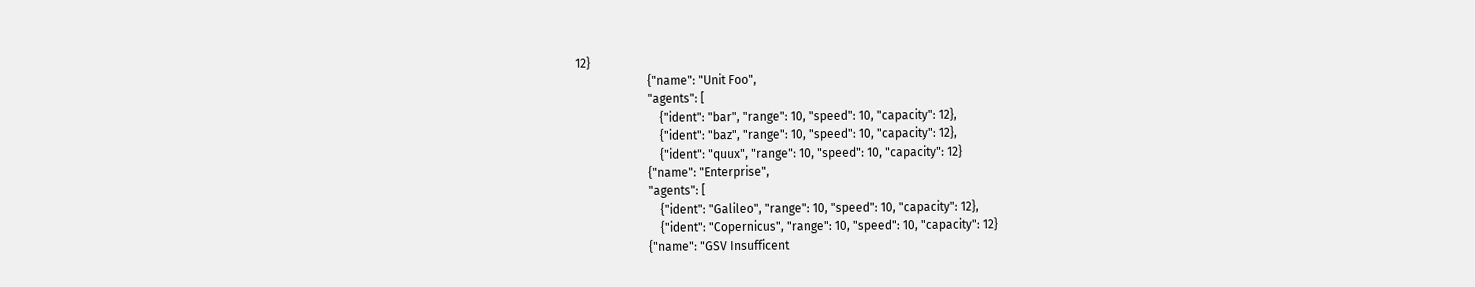12}
                        {"name": "Unit Foo",
                        "agents": [
                            {"ident": "bar", "range": 10, "speed": 10, "capacity": 12},
                            {"ident": "baz", "range": 10, "speed": 10, "capacity": 12},
                            {"ident": "quux", "range": 10, "speed": 10, "capacity": 12}
                        {"name": "Enterprise",
                        "agents": [
                            {"ident": "Galileo", "range": 10, "speed": 10, "capacity": 12},
                            {"ident": "Copernicus", "range": 10, "speed": 10, "capacity": 12}
                        {"name": "GSV Insufficent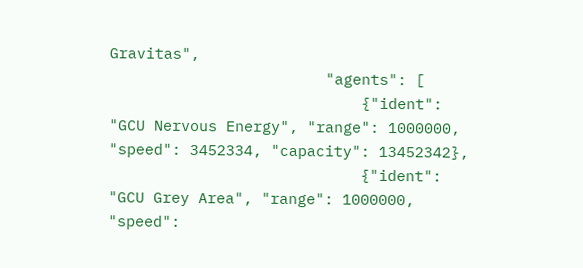Gravitas",
                        "agents": [
                            {"ident": "GCU Nervous Energy", "range": 1000000, "speed": 3452334, "capacity": 13452342},
                            {"ident": "GCU Grey Area", "range": 1000000, "speed":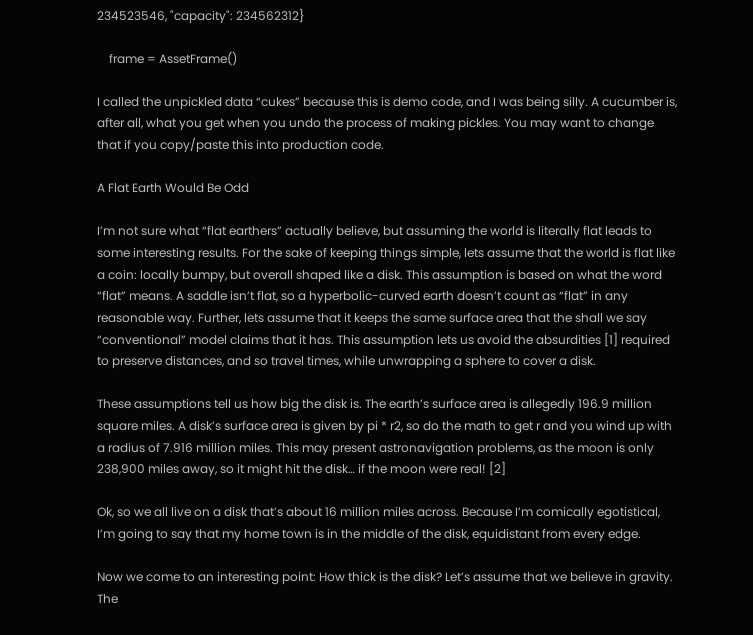234523546, "capacity": 234562312}

    frame = AssetFrame()

I called the unpickled data “cukes” because this is demo code, and I was being silly. A cucumber is, after all, what you get when you undo the process of making pickles. You may want to change that if you copy/paste this into production code.

A Flat Earth Would Be Odd

I’m not sure what “flat earthers” actually believe, but assuming the world is literally flat leads to some interesting results. For the sake of keeping things simple, lets assume that the world is flat like a coin: locally bumpy, but overall shaped like a disk. This assumption is based on what the word “flat” means. A saddle isn’t flat, so a hyperbolic-curved earth doesn’t count as “flat” in any reasonable way. Further, lets assume that it keeps the same surface area that the shall we say “conventional” model claims that it has. This assumption lets us avoid the absurdities [1] required to preserve distances, and so travel times, while unwrapping a sphere to cover a disk.

These assumptions tell us how big the disk is. The earth’s surface area is allegedly 196.9 million square miles. A disk’s surface area is given by pi * r2, so do the math to get r and you wind up with a radius of 7.916 million miles. This may present astronavigation problems, as the moon is only 238,900 miles away, so it might hit the disk… if the moon were real! [2]

Ok, so we all live on a disk that’s about 16 million miles across. Because I’m comically egotistical, I’m going to say that my home town is in the middle of the disk, equidistant from every edge.

Now we come to an interesting point: How thick is the disk? Let’s assume that we believe in gravity. The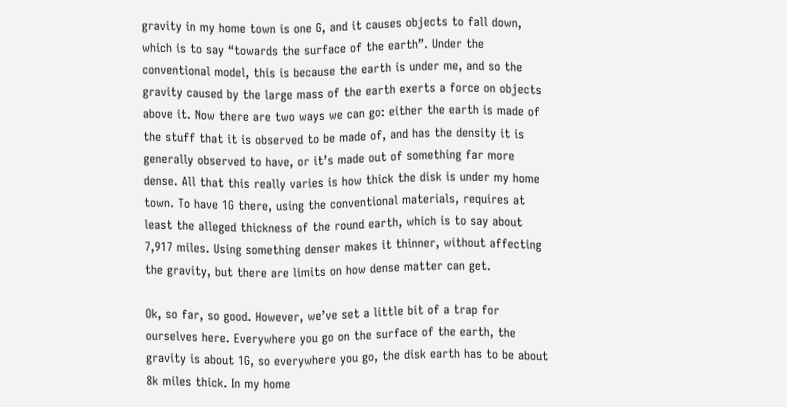gravity in my home town is one G, and it causes objects to fall down, which is to say “towards the surface of the earth”. Under the conventional model, this is because the earth is under me, and so the gravity caused by the large mass of the earth exerts a force on objects above it. Now there are two ways we can go: either the earth is made of the stuff that it is observed to be made of, and has the density it is generally observed to have, or it’s made out of something far more dense. All that this really varies is how thick the disk is under my home town. To have 1G there, using the conventional materials, requires at least the alleged thickness of the round earth, which is to say about 7,917 miles. Using something denser makes it thinner, without affecting the gravity, but there are limits on how dense matter can get.

Ok, so far, so good. However, we’ve set a little bit of a trap for ourselves here. Everywhere you go on the surface of the earth, the gravity is about 1G, so everywhere you go, the disk earth has to be about 8k miles thick. In my home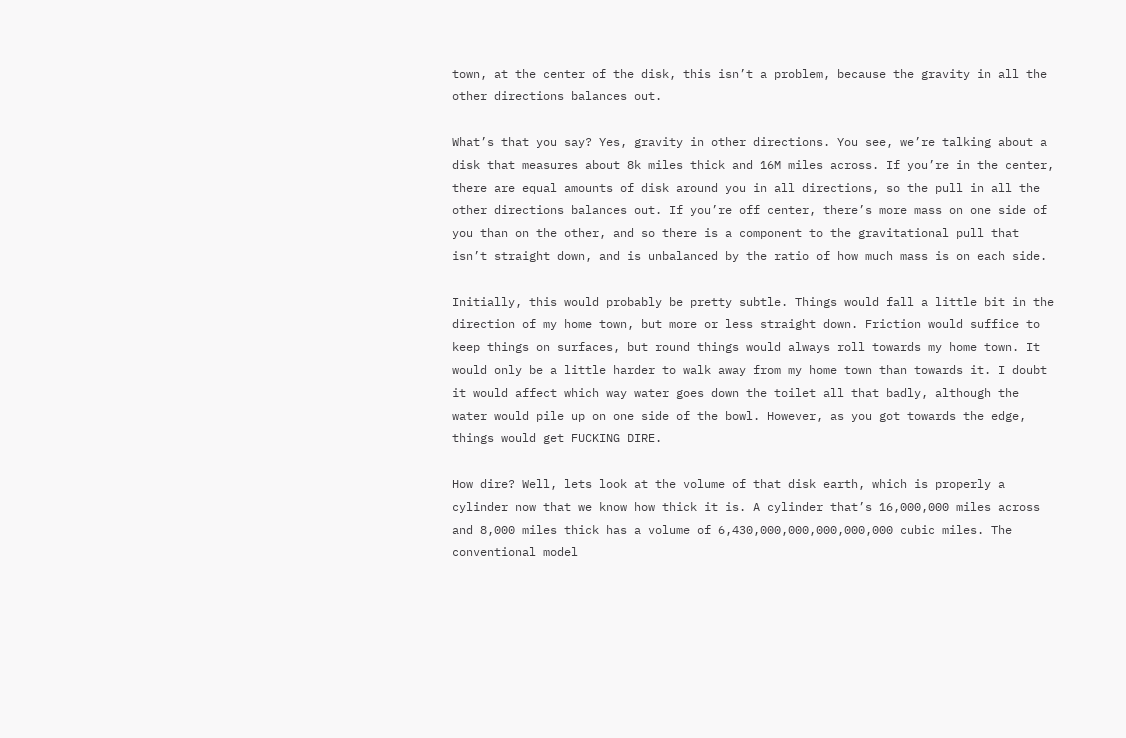town, at the center of the disk, this isn’t a problem, because the gravity in all the other directions balances out.

What’s that you say? Yes, gravity in other directions. You see, we’re talking about a disk that measures about 8k miles thick and 16M miles across. If you’re in the center, there are equal amounts of disk around you in all directions, so the pull in all the other directions balances out. If you’re off center, there’s more mass on one side of you than on the other, and so there is a component to the gravitational pull that isn’t straight down, and is unbalanced by the ratio of how much mass is on each side.

Initially, this would probably be pretty subtle. Things would fall a little bit in the direction of my home town, but more or less straight down. Friction would suffice to keep things on surfaces, but round things would always roll towards my home town. It would only be a little harder to walk away from my home town than towards it. I doubt it would affect which way water goes down the toilet all that badly, although the water would pile up on one side of the bowl. However, as you got towards the edge, things would get FUCKING DIRE.

How dire? Well, lets look at the volume of that disk earth, which is properly a cylinder now that we know how thick it is. A cylinder that’s 16,000,000 miles across and 8,000 miles thick has a volume of 6,430,000,000,000,000,000 cubic miles. The conventional model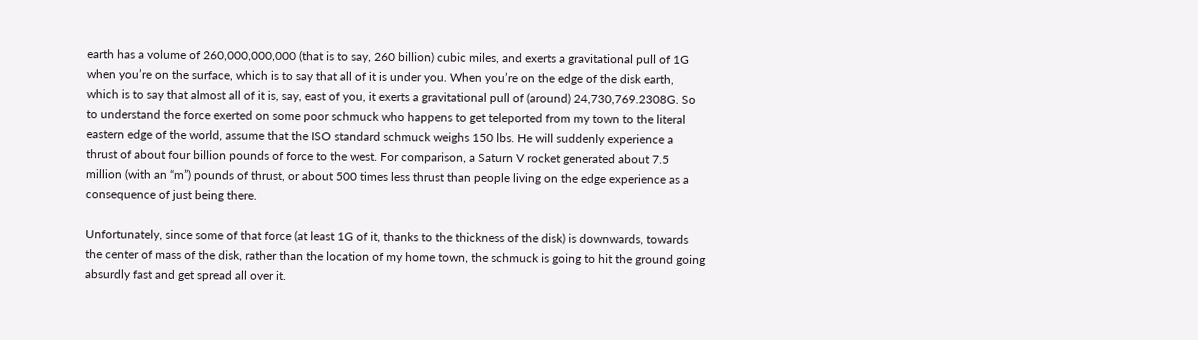earth has a volume of 260,000,000,000 (that is to say, 260 billion) cubic miles, and exerts a gravitational pull of 1G when you’re on the surface, which is to say that all of it is under you. When you’re on the edge of the disk earth, which is to say that almost all of it is, say, east of you, it exerts a gravitational pull of (around) 24,730,769.2308G. So to understand the force exerted on some poor schmuck who happens to get teleported from my town to the literal eastern edge of the world, assume that the ISO standard schmuck weighs 150 lbs. He will suddenly experience a thrust of about four billion pounds of force to the west. For comparison, a Saturn V rocket generated about 7.5 million (with an “m”) pounds of thrust, or about 500 times less thrust than people living on the edge experience as a consequence of just being there.

Unfortunately, since some of that force (at least 1G of it, thanks to the thickness of the disk) is downwards, towards the center of mass of the disk, rather than the location of my home town, the schmuck is going to hit the ground going absurdly fast and get spread all over it.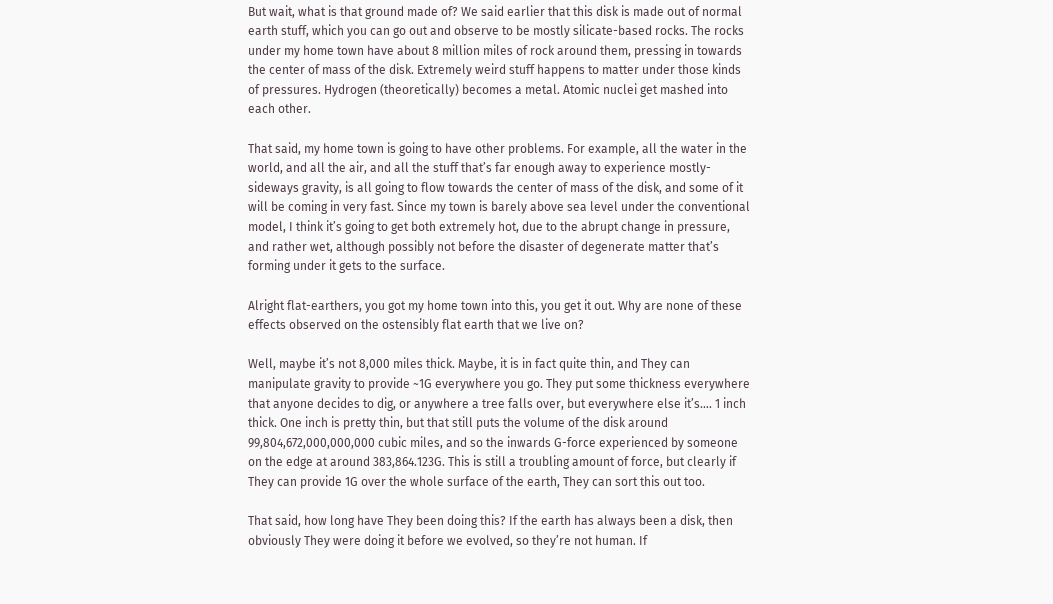But wait, what is that ground made of? We said earlier that this disk is made out of normal earth stuff, which you can go out and observe to be mostly silicate-based rocks. The rocks under my home town have about 8 million miles of rock around them, pressing in towards the center of mass of the disk. Extremely weird stuff happens to matter under those kinds of pressures. Hydrogen (theoretically) becomes a metal. Atomic nuclei get mashed into each other.

That said, my home town is going to have other problems. For example, all the water in the world, and all the air, and all the stuff that’s far enough away to experience mostly-sideways gravity, is all going to flow towards the center of mass of the disk, and some of it will be coming in very fast. Since my town is barely above sea level under the conventional model, I think it’s going to get both extremely hot, due to the abrupt change in pressure, and rather wet, although possibly not before the disaster of degenerate matter that’s forming under it gets to the surface.

Alright flat-earthers, you got my home town into this, you get it out. Why are none of these effects observed on the ostensibly flat earth that we live on?

Well, maybe it’s not 8,000 miles thick. Maybe, it is in fact quite thin, and They can manipulate gravity to provide ~1G everywhere you go. They put some thickness everywhere that anyone decides to dig, or anywhere a tree falls over, but everywhere else it’s…. 1 inch thick. One inch is pretty thin, but that still puts the volume of the disk around 99,804,672,000,000,000 cubic miles, and so the inwards G-force experienced by someone on the edge at around 383,864.123G. This is still a troubling amount of force, but clearly if They can provide 1G over the whole surface of the earth, They can sort this out too.

That said, how long have They been doing this? If the earth has always been a disk, then obviously They were doing it before we evolved, so they’re not human. If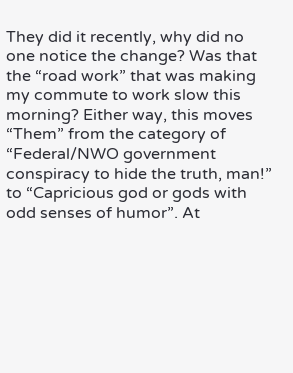They did it recently, why did no one notice the change? Was that the “road work” that was making my commute to work slow this morning? Either way, this moves “Them” from the category of “Federal/NWO government conspiracy to hide the truth, man!” to “Capricious god or gods with odd senses of humor”. At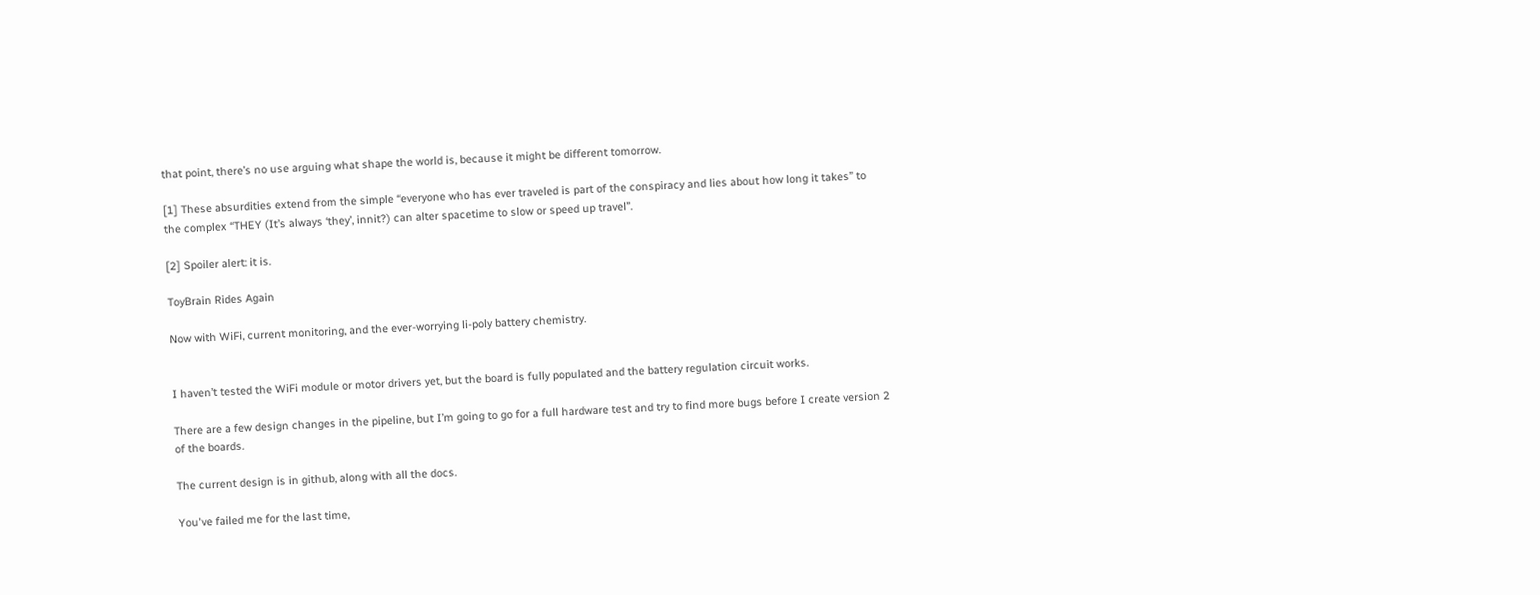that point, there’s no use arguing what shape the world is, because it might be different tomorrow.

[1] These absurdities extend from the simple “everyone who has ever traveled is part of the conspiracy and lies about how long it takes” to the complex “THEY (It’s always ‘they’, innit?) can alter spacetime to slow or speed up travel”.

[2] Spoiler alert: it is.

ToyBrain Rides Again

Now with WiFi, current monitoring, and the ever-worrying li-poly battery chemistry.


I haven’t tested the WiFi module or motor drivers yet, but the board is fully populated and the battery regulation circuit works.

There are a few design changes in the pipeline, but I’m going to go for a full hardware test and try to find more bugs before I create version 2 of the boards.

The current design is in github, along with all the docs.

You've failed me for the last time,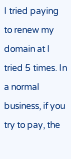I tried paying to renew my domain at I tried 5 times. In a normal business, if you try to pay, the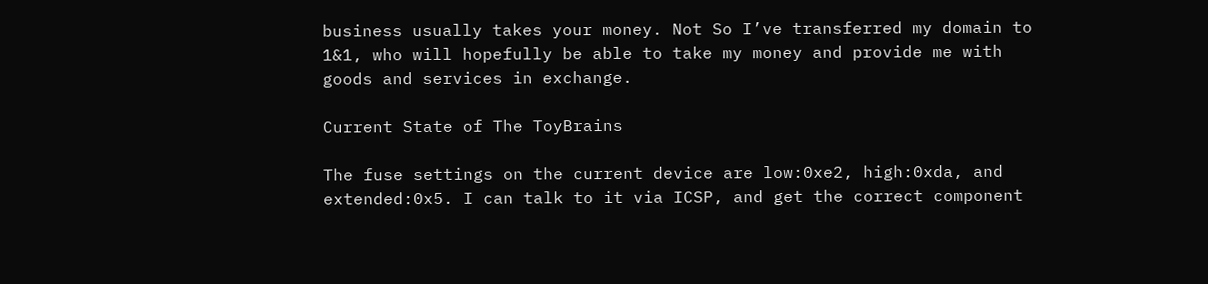business usually takes your money. Not So I’ve transferred my domain to 1&1, who will hopefully be able to take my money and provide me with goods and services in exchange.

Current State of The ToyBrains

The fuse settings on the current device are low:0xe2, high:0xda, and extended:0x5. I can talk to it via ICSP, and get the correct component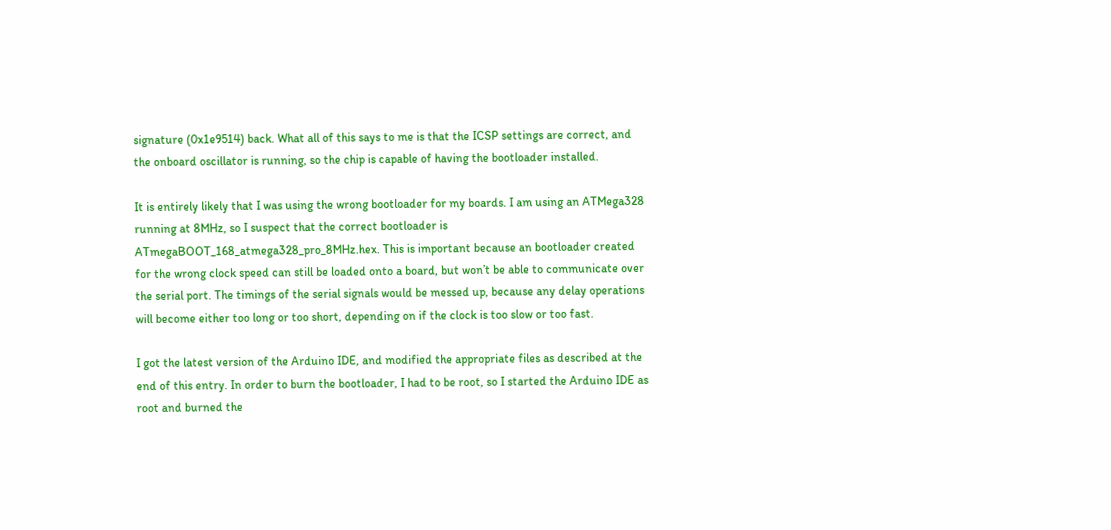signature (0x1e9514) back. What all of this says to me is that the ICSP settings are correct, and the onboard oscillator is running, so the chip is capable of having the bootloader installed.

It is entirely likely that I was using the wrong bootloader for my boards. I am using an ATMega328 running at 8MHz, so I suspect that the correct bootloader is ATmegaBOOT_168_atmega328_pro_8MHz.hex. This is important because an bootloader created for the wrong clock speed can still be loaded onto a board, but won’t be able to communicate over the serial port. The timings of the serial signals would be messed up, because any delay operations will become either too long or too short, depending on if the clock is too slow or too fast.

I got the latest version of the Arduino IDE, and modified the appropriate files as described at the end of this entry. In order to burn the bootloader, I had to be root, so I started the Arduino IDE as root and burned the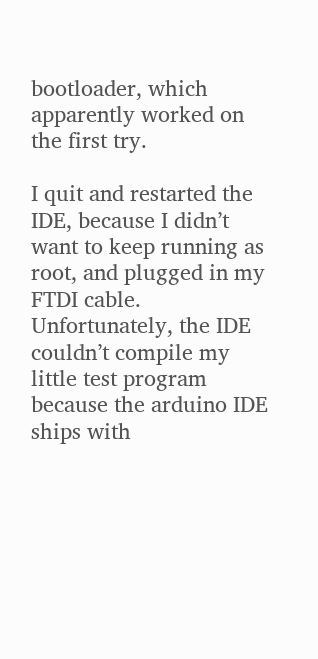bootloader, which apparently worked on the first try.

I quit and restarted the IDE, because I didn’t want to keep running as root, and plugged in my FTDI cable. Unfortunately, the IDE couldn’t compile my little test program because the arduino IDE ships with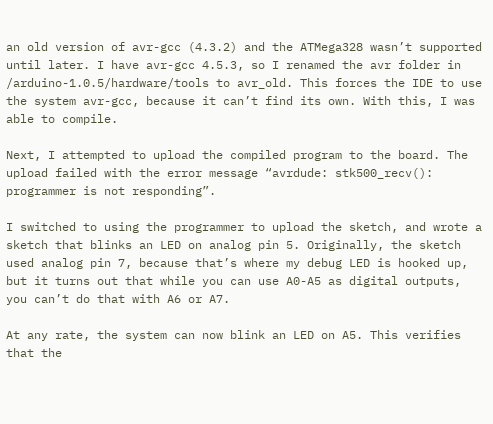an old version of avr-gcc (4.3.2) and the ATMega328 wasn’t supported until later. I have avr-gcc 4.5.3, so I renamed the avr folder in /arduino-1.0.5/hardware/tools to avr_old. This forces the IDE to use the system avr-gcc, because it can’t find its own. With this, I was able to compile.

Next, I attempted to upload the compiled program to the board. The upload failed with the error message “avrdude: stk500_recv(): programmer is not responding”.

I switched to using the programmer to upload the sketch, and wrote a sketch that blinks an LED on analog pin 5. Originally, the sketch used analog pin 7, because that’s where my debug LED is hooked up, but it turns out that while you can use A0-A5 as digital outputs, you can’t do that with A6 or A7.

At any rate, the system can now blink an LED on A5. This verifies that the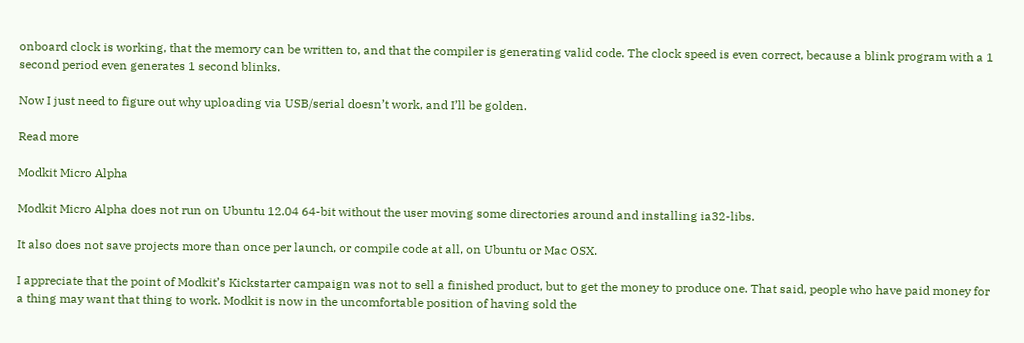onboard clock is working, that the memory can be written to, and that the compiler is generating valid code. The clock speed is even correct, because a blink program with a 1 second period even generates 1 second blinks.

Now I just need to figure out why uploading via USB/serial doesn’t work, and I’ll be golden.

Read more

Modkit Micro Alpha

Modkit Micro Alpha does not run on Ubuntu 12.04 64-bit without the user moving some directories around and installing ia32-libs.

It also does not save projects more than once per launch, or compile code at all, on Ubuntu or Mac OSX.

I appreciate that the point of Modkit’s Kickstarter campaign was not to sell a finished product, but to get the money to produce one. That said, people who have paid money for a thing may want that thing to work. Modkit is now in the uncomfortable position of having sold the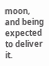moon, and being expected to deliver it.